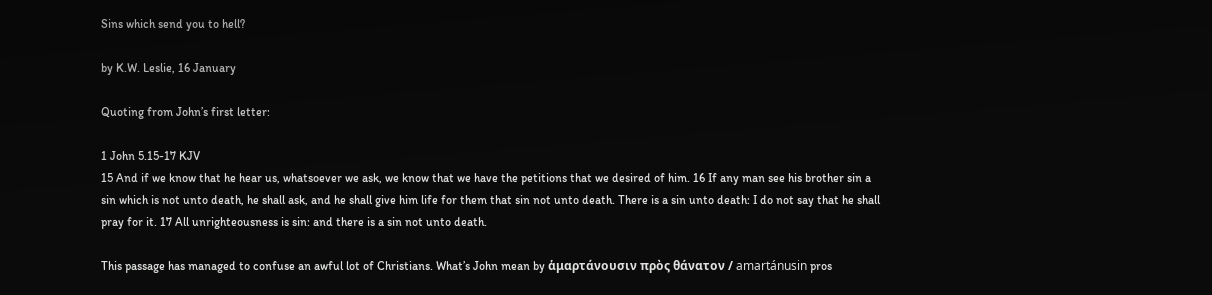Sins which send you to hell?

by K.W. Leslie, 16 January

Quoting from John’s first letter:

1 John 5.15-17 KJV
15 And if we know that he hear us, whatsoever we ask, we know that we have the petitions that we desired of him. 16 If any man see his brother sin a sin which is not unto death, he shall ask, and he shall give him life for them that sin not unto death. There is a sin unto death: I do not say that he shall pray for it. 17 All unrighteousness is sin: and there is a sin not unto death.

This passage has managed to confuse an awful lot of Christians. What’s John mean by ἁμαρτάνουσιν πρὸς θάνατον / amartánusin pros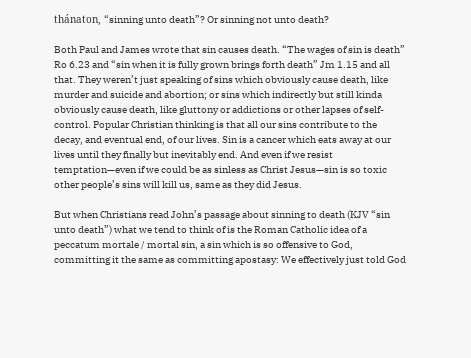thánaton, “sinning unto death”? Or sinning not unto death?

Both Paul and James wrote that sin causes death. “The wages of sin is death” Ro 6.23 and “sin when it is fully grown brings forth death” Jm 1.15 and all that. They weren’t just speaking of sins which obviously cause death, like murder and suicide and abortion; or sins which indirectly but still kinda obviously cause death, like gluttony or addictions or other lapses of self-control. Popular Christian thinking is that all our sins contribute to the decay, and eventual end, of our lives. Sin is a cancer which eats away at our lives until they finally but inevitably end. And even if we resist temptation—even if we could be as sinless as Christ Jesus—sin is so toxic other people’s sins will kill us, same as they did Jesus.

But when Christians read John’s passage about sinning to death (KJV “sin unto death”) what we tend to think of is the Roman Catholic idea of a peccatum mortale / mortal sin, a sin which is so offensive to God, committing it the same as committing apostasy: We effectively just told God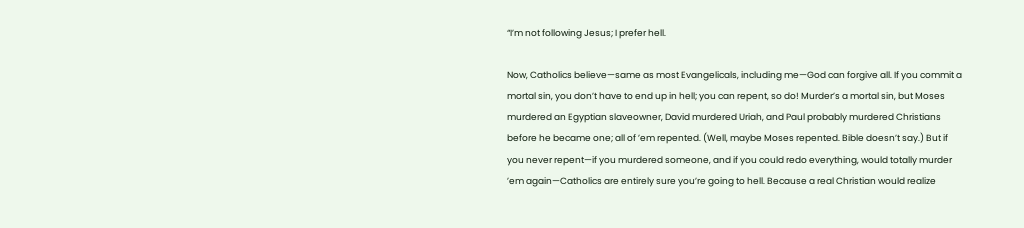“I’m not following Jesus; I prefer hell.

Now, Catholics believe—same as most Evangelicals, including me—God can forgive all. If you commit a mortal sin, you don’t have to end up in hell; you can repent, so do! Murder’s a mortal sin, but Moses murdered an Egyptian slaveowner, David murdered Uriah, and Paul probably murdered Christians before he became one; all of ’em repented. (Well, maybe Moses repented. Bible doesn’t say.) But if you never repent—if you murdered someone, and if you could redo everything, would totally murder ’em again—Catholics are entirely sure you’re going to hell. Because a real Christian would realize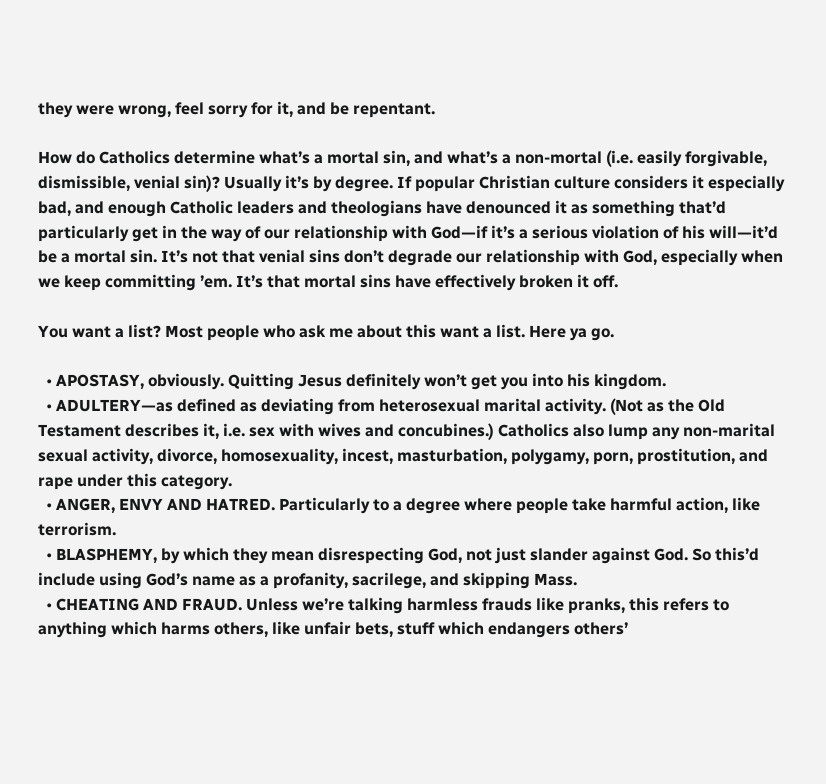they were wrong, feel sorry for it, and be repentant.

How do Catholics determine what’s a mortal sin, and what’s a non-mortal (i.e. easily forgivable, dismissible, venial sin)? Usually it’s by degree. If popular Christian culture considers it especially bad, and enough Catholic leaders and theologians have denounced it as something that’d particularly get in the way of our relationship with God—if it’s a serious violation of his will—it’d be a mortal sin. It’s not that venial sins don’t degrade our relationship with God, especially when we keep committing ’em. It’s that mortal sins have effectively broken it off.

You want a list? Most people who ask me about this want a list. Here ya go.

  • APOSTASY, obviously. Quitting Jesus definitely won’t get you into his kingdom.
  • ADULTERY—as defined as deviating from heterosexual marital activity. (Not as the Old Testament describes it, i.e. sex with wives and concubines.) Catholics also lump any non-marital sexual activity, divorce, homosexuality, incest, masturbation, polygamy, porn, prostitution, and rape under this category.
  • ANGER, ENVY AND HATRED. Particularly to a degree where people take harmful action, like terrorism.
  • BLASPHEMY, by which they mean disrespecting God, not just slander against God. So this’d include using God’s name as a profanity, sacrilege, and skipping Mass.
  • CHEATING AND FRAUD. Unless we’re talking harmless frauds like pranks, this refers to anything which harms others, like unfair bets, stuff which endangers others’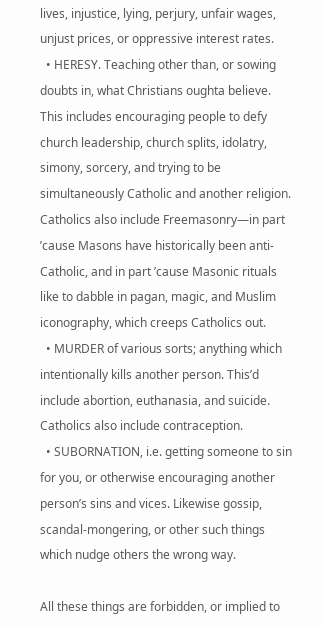lives, injustice, lying, perjury, unfair wages, unjust prices, or oppressive interest rates.
  • HERESY. Teaching other than, or sowing doubts in, what Christians oughta believe. This includes encouraging people to defy church leadership, church splits, idolatry, simony, sorcery, and trying to be simultaneously Catholic and another religion. Catholics also include Freemasonry—in part ’cause Masons have historically been anti-Catholic, and in part ’cause Masonic rituals like to dabble in pagan, magic, and Muslim iconography, which creeps Catholics out.
  • MURDER of various sorts; anything which intentionally kills another person. This’d include abortion, euthanasia, and suicide. Catholics also include contraception.
  • SUBORNATION, i.e. getting someone to sin for you, or otherwise encouraging another person’s sins and vices. Likewise gossip, scandal-mongering, or other such things which nudge others the wrong way.

All these things are forbidden, or implied to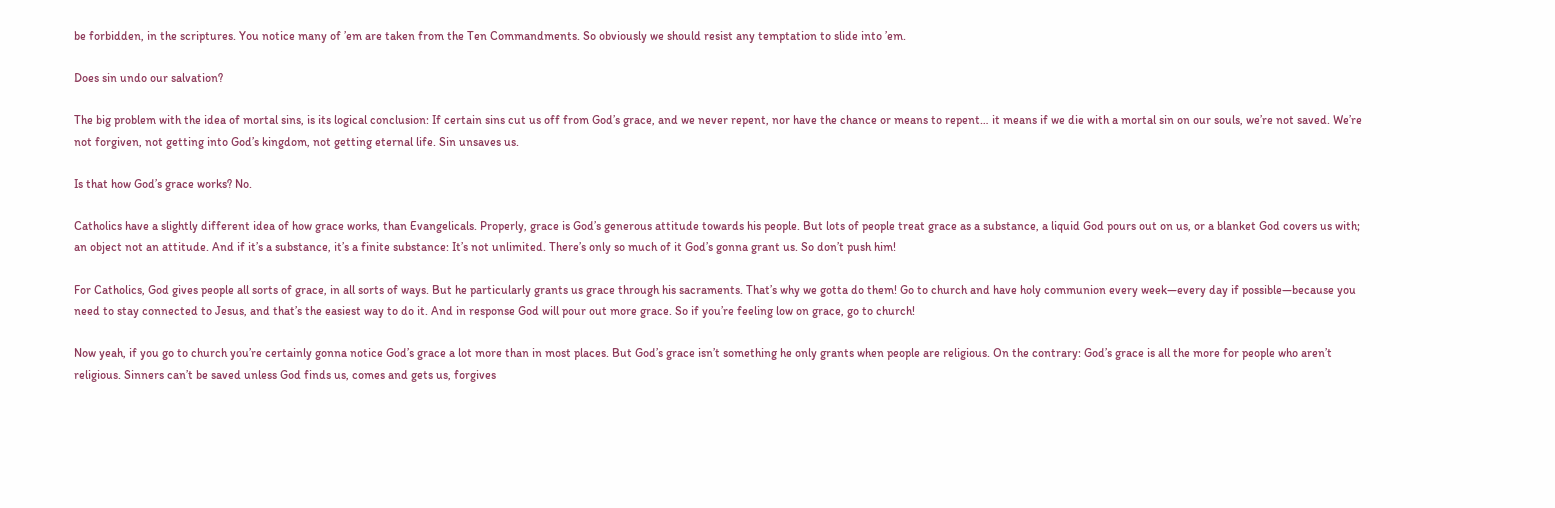be forbidden, in the scriptures. You notice many of ’em are taken from the Ten Commandments. So obviously we should resist any temptation to slide into ’em.

Does sin undo our salvation?

The big problem with the idea of mortal sins, is its logical conclusion: If certain sins cut us off from God’s grace, and we never repent, nor have the chance or means to repent… it means if we die with a mortal sin on our souls, we’re not saved. We’re not forgiven, not getting into God’s kingdom, not getting eternal life. Sin unsaves us.

Is that how God’s grace works? No.

Catholics have a slightly different idea of how grace works, than Evangelicals. Properly, grace is God’s generous attitude towards his people. But lots of people treat grace as a substance, a liquid God pours out on us, or a blanket God covers us with; an object not an attitude. And if it’s a substance, it’s a finite substance: It’s not unlimited. There’s only so much of it God’s gonna grant us. So don’t push him!

For Catholics, God gives people all sorts of grace, in all sorts of ways. But he particularly grants us grace through his sacraments. That’s why we gotta do them! Go to church and have holy communion every week—every day if possible—because you need to stay connected to Jesus, and that’s the easiest way to do it. And in response God will pour out more grace. So if you’re feeling low on grace, go to church!

Now yeah, if you go to church you’re certainly gonna notice God’s grace a lot more than in most places. But God’s grace isn’t something he only grants when people are religious. On the contrary: God’s grace is all the more for people who aren’t religious. Sinners can’t be saved unless God finds us, comes and gets us, forgives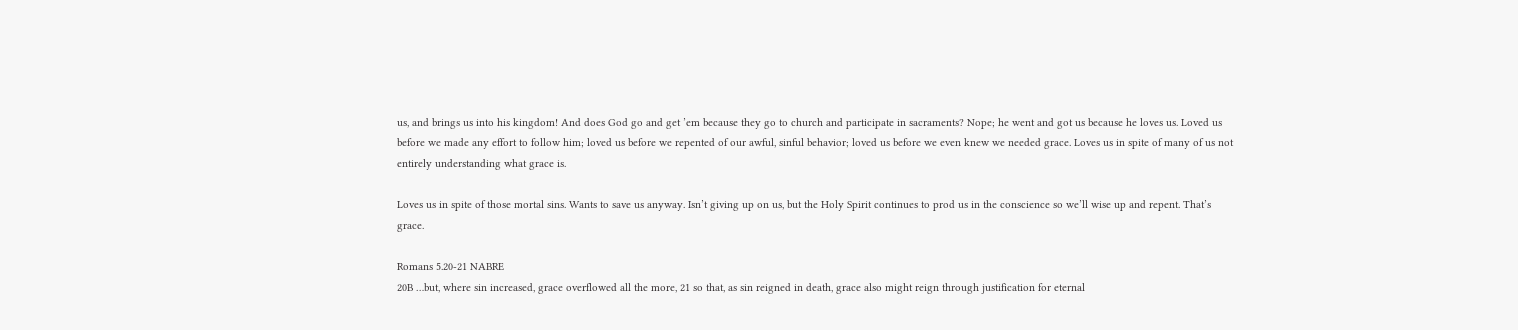us, and brings us into his kingdom! And does God go and get ’em because they go to church and participate in sacraments? Nope; he went and got us because he loves us. Loved us before we made any effort to follow him; loved us before we repented of our awful, sinful behavior; loved us before we even knew we needed grace. Loves us in spite of many of us not entirely understanding what grace is.

Loves us in spite of those mortal sins. Wants to save us anyway. Isn’t giving up on us, but the Holy Spirit continues to prod us in the conscience so we’ll wise up and repent. That’s grace.

Romans 5.20-21 NABRE
20B …but, where sin increased, grace overflowed all the more, 21 so that, as sin reigned in death, grace also might reign through justification for eternal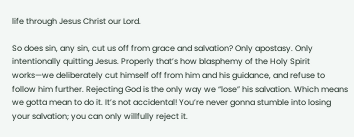life through Jesus Christ our Lord.

So does sin, any sin, cut us off from grace and salvation? Only apostasy. Only intentionally quitting Jesus. Properly that’s how blasphemy of the Holy Spirit works—we deliberately cut himself off from him and his guidance, and refuse to follow him further. Rejecting God is the only way we “lose” his salvation. Which means we gotta mean to do it. It’s not accidental! You’re never gonna stumble into losing your salvation; you can only willfully reject it.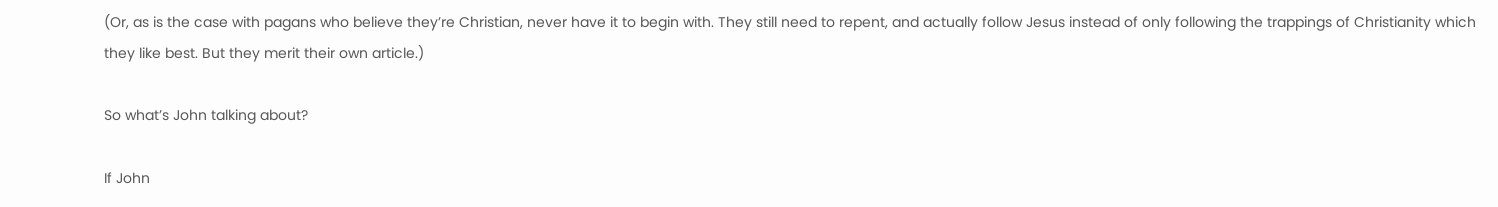(Or, as is the case with pagans who believe they’re Christian, never have it to begin with. They still need to repent, and actually follow Jesus instead of only following the trappings of Christianity which they like best. But they merit their own article.)

So what’s John talking about?

If John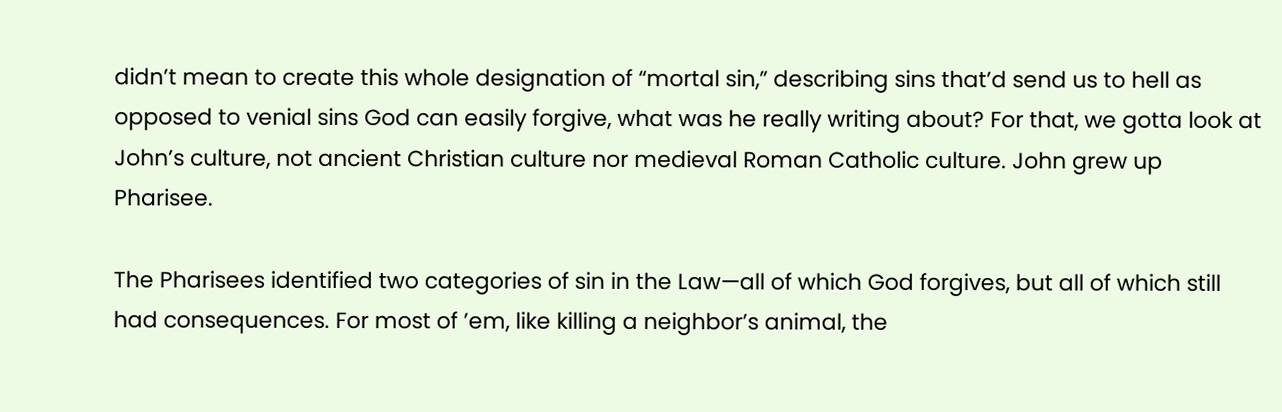didn’t mean to create this whole designation of “mortal sin,” describing sins that’d send us to hell as opposed to venial sins God can easily forgive, what was he really writing about? For that, we gotta look at John’s culture, not ancient Christian culture nor medieval Roman Catholic culture. John grew up Pharisee.

The Pharisees identified two categories of sin in the Law—all of which God forgives, but all of which still had consequences. For most of ’em, like killing a neighbor’s animal, the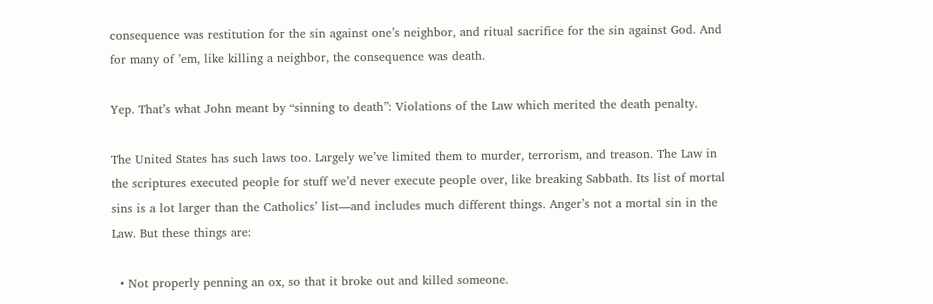consequence was restitution for the sin against one’s neighbor, and ritual sacrifice for the sin against God. And for many of ’em, like killing a neighbor, the consequence was death.

Yep. That’s what John meant by “sinning to death”: Violations of the Law which merited the death penalty.

The United States has such laws too. Largely we’ve limited them to murder, terrorism, and treason. The Law in the scriptures executed people for stuff we’d never execute people over, like breaking Sabbath. Its list of mortal sins is a lot larger than the Catholics’ list—and includes much different things. Anger’s not a mortal sin in the Law. But these things are:

  • Not properly penning an ox, so that it broke out and killed someone.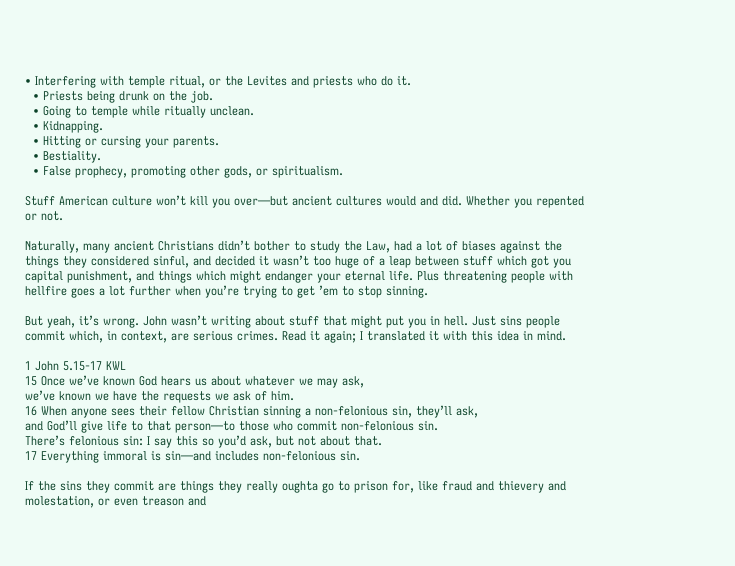• Interfering with temple ritual, or the Levites and priests who do it.
  • Priests being drunk on the job.
  • Going to temple while ritually unclean.
  • Kidnapping.
  • Hitting or cursing your parents.
  • Bestiality.
  • False prophecy, promoting other gods, or spiritualism.

Stuff American culture won’t kill you over—but ancient cultures would and did. Whether you repented or not.

Naturally, many ancient Christians didn’t bother to study the Law, had a lot of biases against the things they considered sinful, and decided it wasn’t too huge of a leap between stuff which got you capital punishment, and things which might endanger your eternal life. Plus threatening people with hellfire goes a lot further when you’re trying to get ’em to stop sinning.

But yeah, it’s wrong. John wasn’t writing about stuff that might put you in hell. Just sins people commit which, in context, are serious crimes. Read it again; I translated it with this idea in mind.

1 John 5.15-17 KWL
15 Once we’ve known God hears us about whatever we may ask,
we’ve known we have the requests we ask of him.
16 When anyone sees their fellow Christian sinning a non-felonious sin, they’ll ask,
and God’ll give life to that person—to those who commit non-felonious sin.
There’s felonious sin: I say this so you’d ask, but not about that.
17 Everything immoral is sin—and includes non-felonious sin.

If the sins they commit are things they really oughta go to prison for, like fraud and thievery and molestation, or even treason and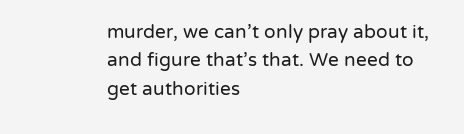murder, we can’t only pray about it, and figure that’s that. We need to get authorities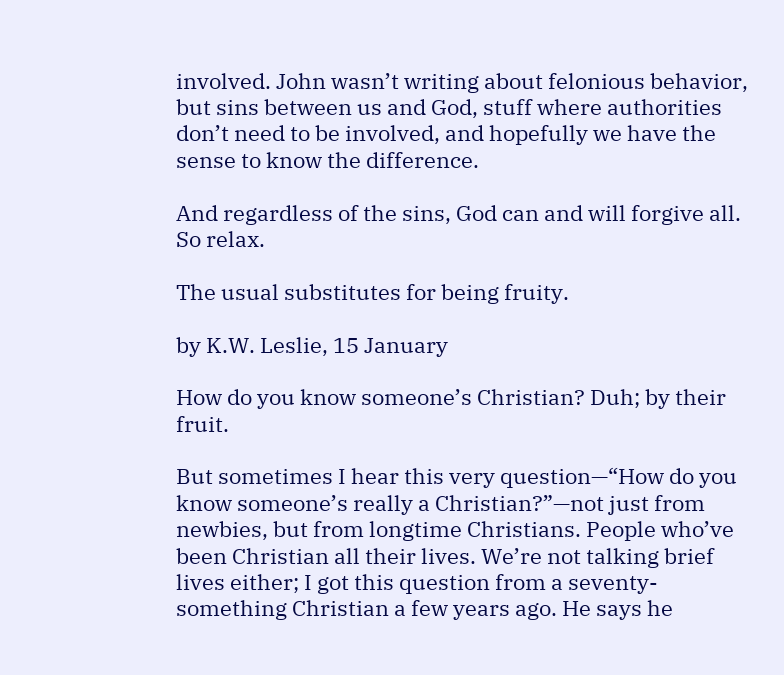involved. John wasn’t writing about felonious behavior, but sins between us and God, stuff where authorities don’t need to be involved, and hopefully we have the sense to know the difference.

And regardless of the sins, God can and will forgive all. So relax.

The usual substitutes for being fruity.

by K.W. Leslie, 15 January

How do you know someone’s Christian? Duh; by their fruit.

But sometimes I hear this very question—“How do you know someone’s really a Christian?”—not just from newbies, but from longtime Christians. People who’ve been Christian all their lives. We’re not talking brief lives either; I got this question from a seventy-something Christian a few years ago. He says he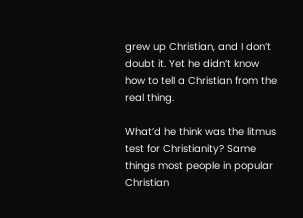grew up Christian, and I don’t doubt it. Yet he didn’t know how to tell a Christian from the real thing.

What’d he think was the litmus test for Christianity? Same things most people in popular Christian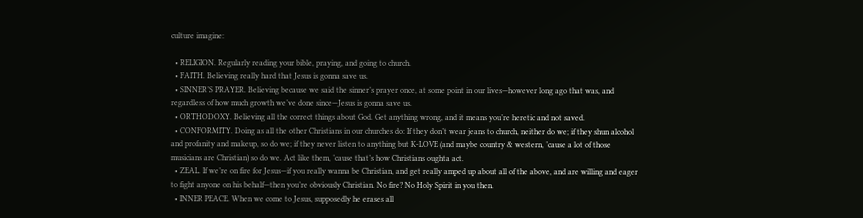culture imagine:

  • RELIGION. Regularly reading your bible, praying, and going to church.
  • FAITH. Believing really hard that Jesus is gonna save us.
  • SINNER’S PRAYER. Believing because we said the sinner’s prayer once, at some point in our lives—however long ago that was, and regardless of how much growth we’ve done since—Jesus is gonna save us.
  • ORTHODOXY. Believing all the correct things about God. Get anything wrong, and it means you’re heretic and not saved.
  • CONFORMITY. Doing as all the other Christians in our churches do: If they don’t wear jeans to church, neither do we; if they shun alcohol and profanity and makeup, so do we; if they never listen to anything but K-LOVE (and maybe country & western, ’cause a lot of those musicians are Christian) so do we. Act like them, ’cause that’s how Christians oughta act.
  • ZEAL. If we’re on fire for Jesus—if you really wanna be Christian, and get really amped up about all of the above, and are willing and eager to fight anyone on his behalf—then you’re obviously Christian. No fire? No Holy Spirit in you then.
  • INNER PEACE. When we come to Jesus, supposedly he erases all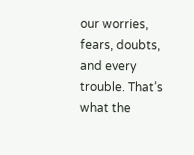our worries, fears, doubts, and every trouble. That’s what the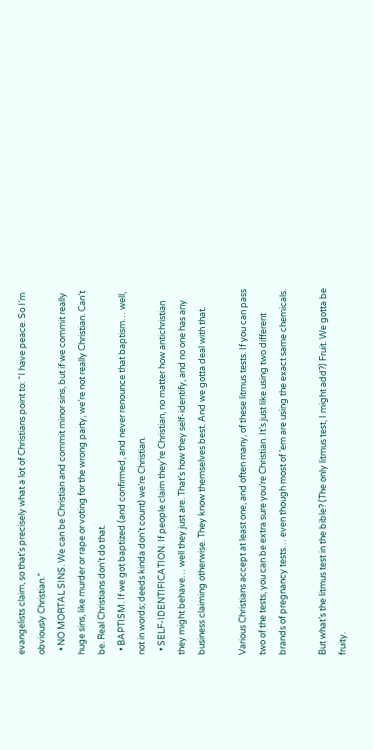evangelists claim, so that’s precisely what a lot of Christians point to: “I have peace. So I’m obviously Christian.”
  • NO MORTAL SINS. We can be Christian and commit minor sins, but if we commit really huge sins, like murder or rape or voting for the wrong party, we’re not really Christian. Can’t be. Real Christians don’t do that.
  • BAPTISM. If we got baptized (and confirmed, and never renounce that baptism… well, not in words; deeds kinda don’t count) we’re Christian.
  • SELF-IDENTIFICATION. If people claim they’re Christian, no matter how antichristian they might behave… well they just are. That’s how they self-identify, and no one has any business claiming otherwise. They know themselves best. And we gotta deal with that.

Various Christians accept at least one, and often many, of these litmus tests. If you can pass two of the tests, you can be extra sure you’re Christian. It’s just like using two different brands of pregnancy tests… even though most of ’em are using the exact same chemicals.

But what’s the litmus test in the bible? (The only litmus test, I might add?) Fruit. We gotta be fruity.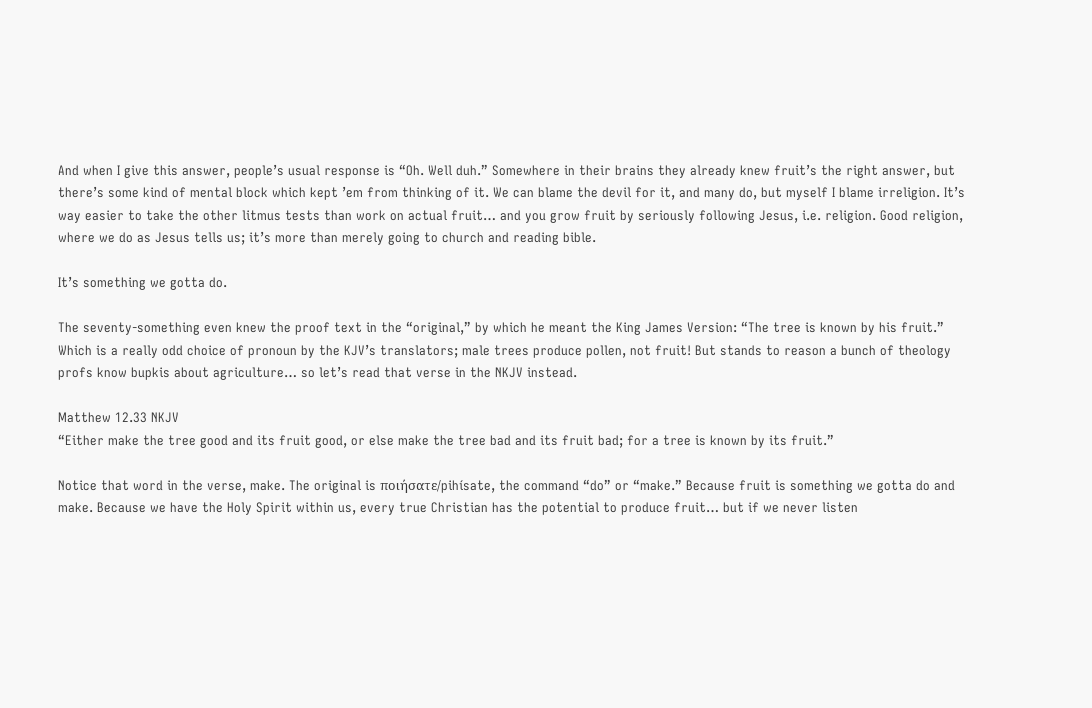And when I give this answer, people’s usual response is “Oh. Well duh.” Somewhere in their brains they already knew fruit’s the right answer, but there’s some kind of mental block which kept ’em from thinking of it. We can blame the devil for it, and many do, but myself I blame irreligion. It’s way easier to take the other litmus tests than work on actual fruit… and you grow fruit by seriously following Jesus, i.e. religion. Good religion, where we do as Jesus tells us; it’s more than merely going to church and reading bible.

It’s something we gotta do.

The seventy-something even knew the proof text in the “original,” by which he meant the King James Version: “The tree is known by his fruit.” Which is a really odd choice of pronoun by the KJV’s translators; male trees produce pollen, not fruit! But stands to reason a bunch of theology profs know bupkis about agriculture… so let’s read that verse in the NKJV instead.

Matthew 12.33 NKJV
“Either make the tree good and its fruit good, or else make the tree bad and its fruit bad; for a tree is known by its fruit.”

Notice that word in the verse, make. The original is ποιήσατε/pihísate, the command “do” or “make.” Because fruit is something we gotta do and make. Because we have the Holy Spirit within us, every true Christian has the potential to produce fruit… but if we never listen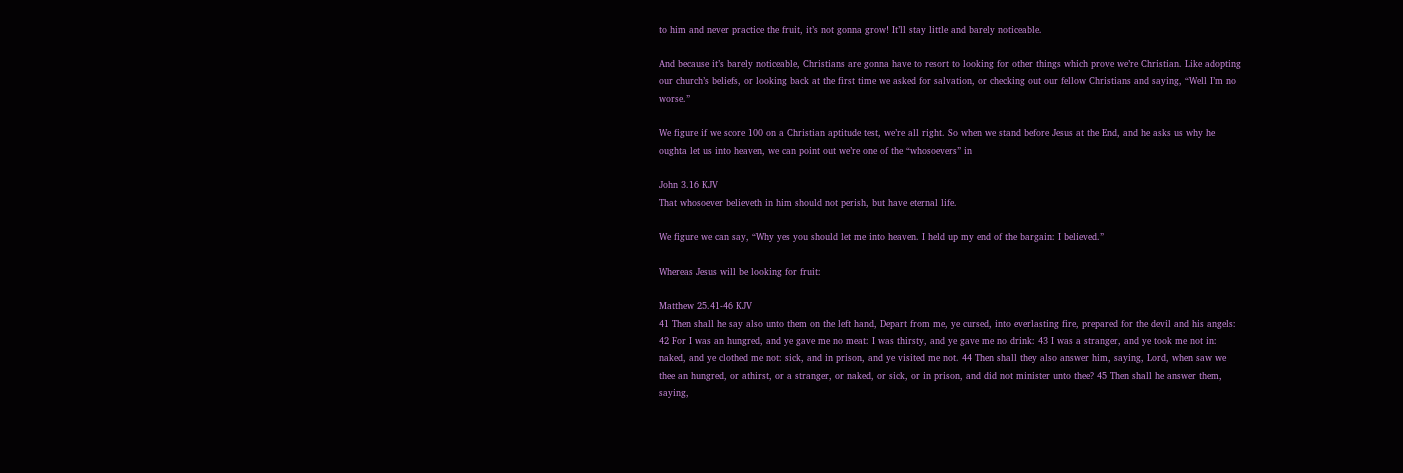to him and never practice the fruit, it’s not gonna grow! It’ll stay little and barely noticeable.

And because it’s barely noticeable, Christians are gonna have to resort to looking for other things which prove we’re Christian. Like adopting our church’s beliefs, or looking back at the first time we asked for salvation, or checking out our fellow Christians and saying, “Well I’m no worse.”

We figure if we score 100 on a Christian aptitude test, we’re all right. So when we stand before Jesus at the End, and he asks us why he oughta let us into heaven, we can point out we’re one of the “whosoevers” in

John 3.16 KJV
That whosoever believeth in him should not perish, but have eternal life.

We figure we can say, “Why yes you should let me into heaven. I held up my end of the bargain: I believed.”

Whereas Jesus will be looking for fruit:

Matthew 25.41-46 KJV
41 Then shall he say also unto them on the left hand, Depart from me, ye cursed, into everlasting fire, prepared for the devil and his angels: 42 For I was an hungred, and ye gave me no meat: I was thirsty, and ye gave me no drink: 43 I was a stranger, and ye took me not in: naked, and ye clothed me not: sick, and in prison, and ye visited me not. 44 Then shall they also answer him, saying, Lord, when saw we thee an hungred, or athirst, or a stranger, or naked, or sick, or in prison, and did not minister unto thee? 45 Then shall he answer them, saying,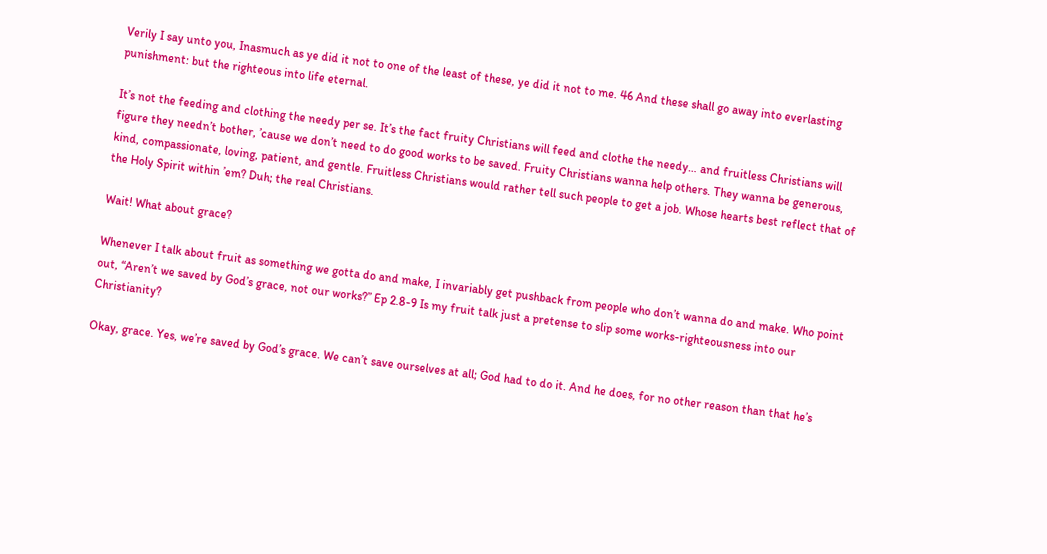Verily I say unto you, Inasmuch as ye did it not to one of the least of these, ye did it not to me. 46 And these shall go away into everlasting punishment: but the righteous into life eternal.

It’s not the feeding and clothing the needy per se. It’s the fact fruity Christians will feed and clothe the needy… and fruitless Christians will figure they needn’t bother, ’cause we don’t need to do good works to be saved. Fruity Christians wanna help others. They wanna be generous, kind, compassionate, loving, patient, and gentle. Fruitless Christians would rather tell such people to get a job. Whose hearts best reflect that of the Holy Spirit within ’em? Duh; the real Christians.

Wait! What about grace?

Whenever I talk about fruit as something we gotta do and make, I invariably get pushback from people who don’t wanna do and make. Who point out, “Aren’t we saved by God’s grace, not our works?” Ep 2.8-9 Is my fruit talk just a pretense to slip some works-righteousness into our Christianity?

Okay, grace. Yes, we’re saved by God’s grace. We can’t save ourselves at all; God had to do it. And he does, for no other reason than that he’s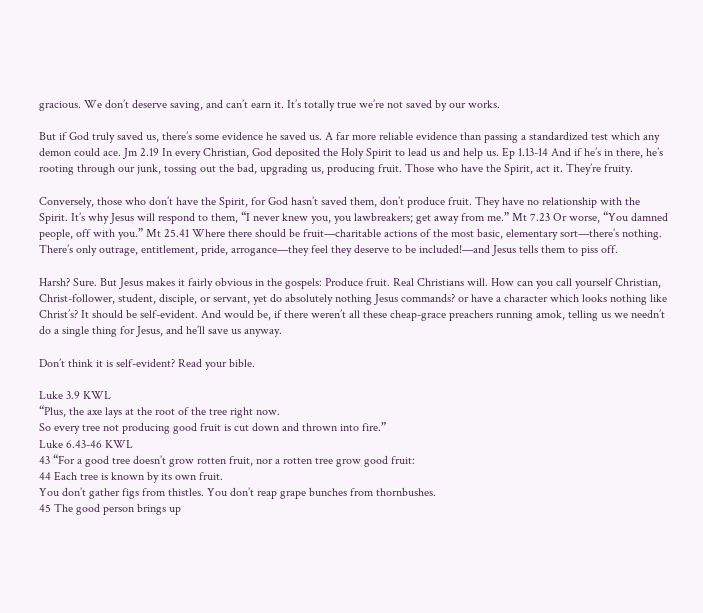gracious. We don’t deserve saving, and can’t earn it. It’s totally true we’re not saved by our works.

But if God truly saved us, there’s some evidence he saved us. A far more reliable evidence than passing a standardized test which any demon could ace. Jm 2.19 In every Christian, God deposited the Holy Spirit to lead us and help us. Ep 1.13-14 And if he’s in there, he’s rooting through our junk, tossing out the bad, upgrading us, producing fruit. Those who have the Spirit, act it. They’re fruity.

Conversely, those who don’t have the Spirit, for God hasn’t saved them, don’t produce fruit. They have no relationship with the Spirit. It’s why Jesus will respond to them, “I never knew you, you lawbreakers; get away from me.” Mt 7.23 Or worse, “You damned people, off with you.” Mt 25.41 Where there should be fruit—charitable actions of the most basic, elementary sort—there’s nothing. There’s only outrage, entitlement, pride, arrogance—they feel they deserve to be included!—and Jesus tells them to piss off.

Harsh? Sure. But Jesus makes it fairly obvious in the gospels: Produce fruit. Real Christians will. How can you call yourself Christian, Christ-follower, student, disciple, or servant, yet do absolutely nothing Jesus commands? or have a character which looks nothing like Christ’s? It should be self-evident. And would be, if there weren’t all these cheap-grace preachers running amok, telling us we needn’t do a single thing for Jesus, and he’ll save us anyway.

Don’t think it is self-evident? Read your bible.

Luke 3.9 KWL
“Plus, the axe lays at the root of the tree right now.
So every tree not producing good fruit is cut down and thrown into fire.”
Luke 6.43-46 KWL
43 “For a good tree doesn’t grow rotten fruit, nor a rotten tree grow good fruit:
44 Each tree is known by its own fruit.
You don’t gather figs from thistles. You don’t reap grape bunches from thornbushes.
45 The good person brings up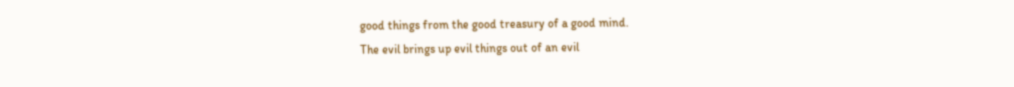good things from the good treasury of a good mind.
The evil brings up evil things out of an evil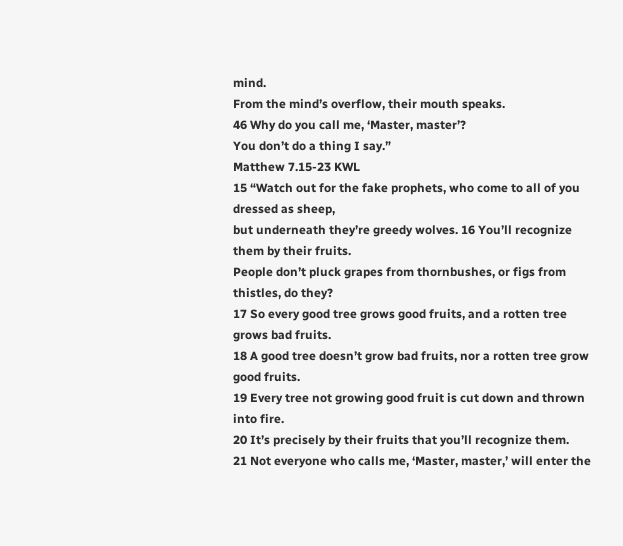mind.
From the mind’s overflow, their mouth speaks.
46 Why do you call me, ‘Master, master’?
You don’t do a thing I say.”
Matthew 7.15-23 KWL
15 “Watch out for the fake prophets, who come to all of you dressed as sheep,
but underneath they’re greedy wolves. 16 You’ll recognize them by their fruits.
People don’t pluck grapes from thornbushes, or figs from thistles, do they?
17 So every good tree grows good fruits, and a rotten tree grows bad fruits.
18 A good tree doesn’t grow bad fruits, nor a rotten tree grow good fruits.
19 Every tree not growing good fruit is cut down and thrown into fire.
20 It’s precisely by their fruits that you’ll recognize them.
21 Not everyone who calls me, ‘Master, master,’ will enter the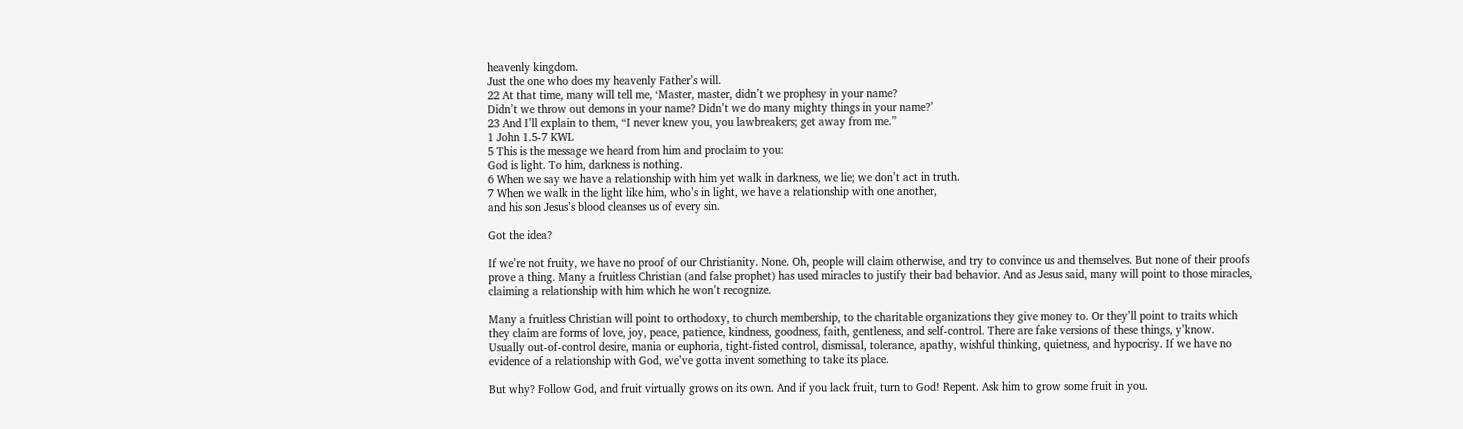heavenly kingdom.
Just the one who does my heavenly Father’s will.
22 At that time, many will tell me, ‘Master, master, didn’t we prophesy in your name?
Didn’t we throw out demons in your name? Didn’t we do many mighty things in your name?’
23 And I’ll explain to them, “I never knew you, you lawbreakers; get away from me.”
1 John 1.5-7 KWL
5 This is the message we heard from him and proclaim to you:
God is light. To him, darkness is nothing.
6 When we say we have a relationship with him yet walk in darkness, we lie; we don’t act in truth.
7 When we walk in the light like him, who’s in light, we have a relationship with one another,
and his son Jesus’s blood cleanses us of every sin.

Got the idea?

If we’re not fruity, we have no proof of our Christianity. None. Oh, people will claim otherwise, and try to convince us and themselves. But none of their proofs prove a thing. Many a fruitless Christian (and false prophet) has used miracles to justify their bad behavior. And as Jesus said, many will point to those miracles, claiming a relationship with him which he won’t recognize.

Many a fruitless Christian will point to orthodoxy, to church membership, to the charitable organizations they give money to. Or they’ll point to traits which they claim are forms of love, joy, peace, patience, kindness, goodness, faith, gentleness, and self-control. There are fake versions of these things, y’know. Usually out-of-control desire, mania or euphoria, tight-fisted control, dismissal, tolerance, apathy, wishful thinking, quietness, and hypocrisy. If we have no evidence of a relationship with God, we’ve gotta invent something to take its place.

But why? Follow God, and fruit virtually grows on its own. And if you lack fruit, turn to God! Repent. Ask him to grow some fruit in you.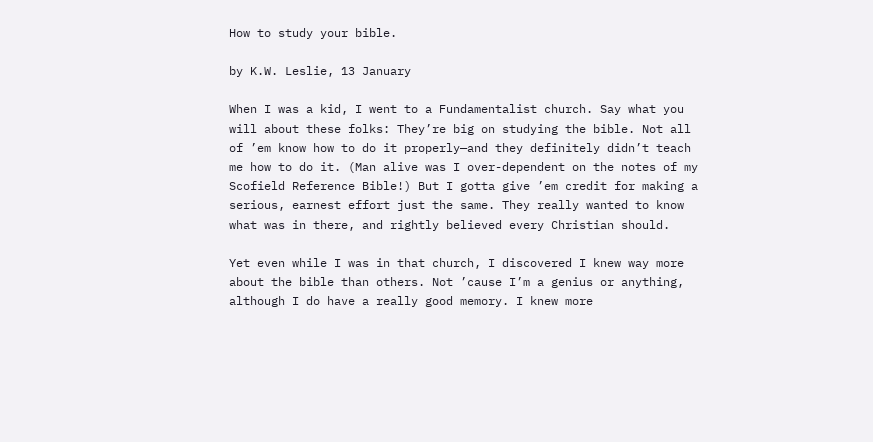How to study your bible.

by K.W. Leslie, 13 January

When I was a kid, I went to a Fundamentalist church. Say what you will about these folks: They’re big on studying the bible. Not all of ’em know how to do it properly—and they definitely didn’t teach me how to do it. (Man alive was I over-dependent on the notes of my Scofield Reference Bible!) But I gotta give ’em credit for making a serious, earnest effort just the same. They really wanted to know what was in there, and rightly believed every Christian should.

Yet even while I was in that church, I discovered I knew way more about the bible than others. Not ’cause I’m a genius or anything, although I do have a really good memory. I knew more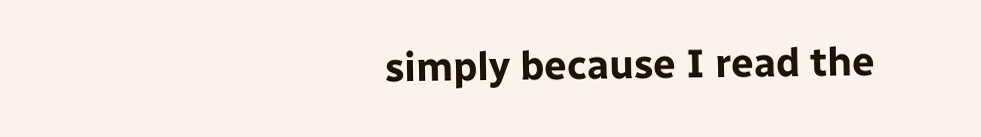simply because I read the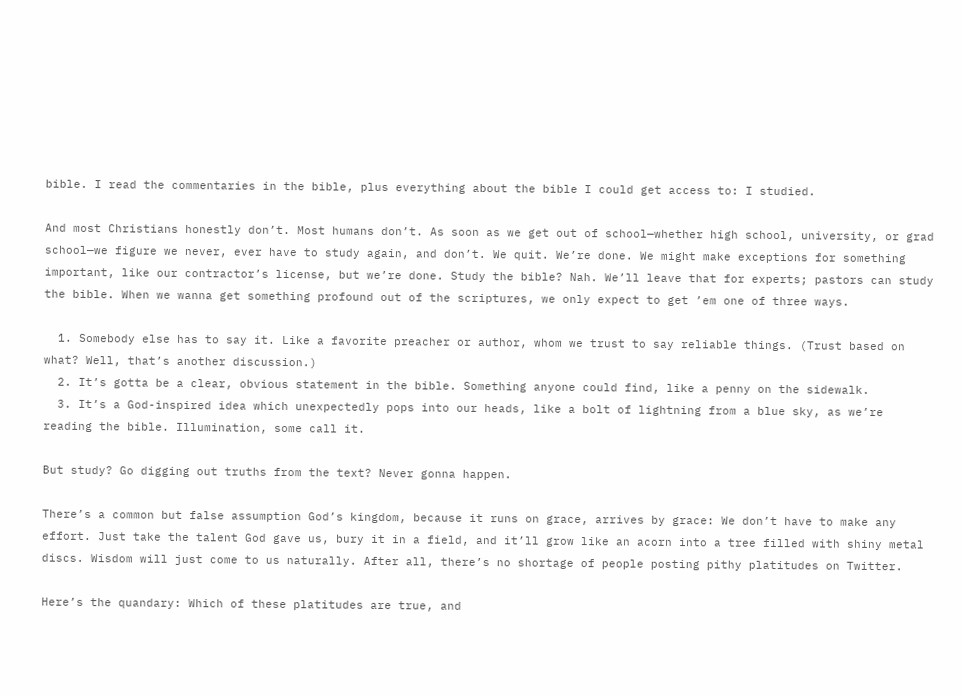bible. I read the commentaries in the bible, plus everything about the bible I could get access to: I studied.

And most Christians honestly don’t. Most humans don’t. As soon as we get out of school—whether high school, university, or grad school—we figure we never, ever have to study again, and don’t. We quit. We’re done. We might make exceptions for something important, like our contractor’s license, but we’re done. Study the bible? Nah. We’ll leave that for experts; pastors can study the bible. When we wanna get something profound out of the scriptures, we only expect to get ’em one of three ways.

  1. Somebody else has to say it. Like a favorite preacher or author, whom we trust to say reliable things. (Trust based on what? Well, that’s another discussion.)
  2. It’s gotta be a clear, obvious statement in the bible. Something anyone could find, like a penny on the sidewalk.
  3. It’s a God-inspired idea which unexpectedly pops into our heads, like a bolt of lightning from a blue sky, as we’re reading the bible. Illumination, some call it.

But study? Go digging out truths from the text? Never gonna happen.

There’s a common but false assumption God’s kingdom, because it runs on grace, arrives by grace: We don’t have to make any effort. Just take the talent God gave us, bury it in a field, and it’ll grow like an acorn into a tree filled with shiny metal discs. Wisdom will just come to us naturally. After all, there’s no shortage of people posting pithy platitudes on Twitter.

Here’s the quandary: Which of these platitudes are true, and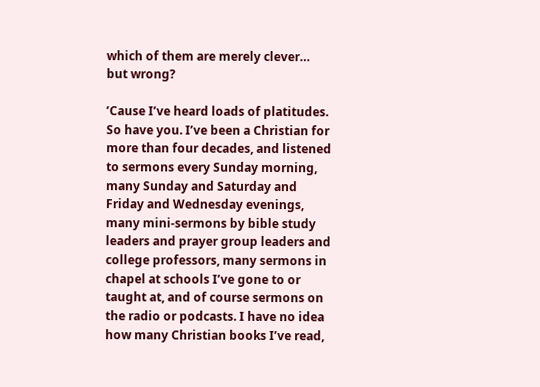which of them are merely clever… but wrong?

’Cause I’ve heard loads of platitudes. So have you. I’ve been a Christian for more than four decades, and listened to sermons every Sunday morning, many Sunday and Saturday and Friday and Wednesday evenings, many mini-sermons by bible study leaders and prayer group leaders and college professors, many sermons in chapel at schools I’ve gone to or taught at, and of course sermons on the radio or podcasts. I have no idea how many Christian books I’ve read,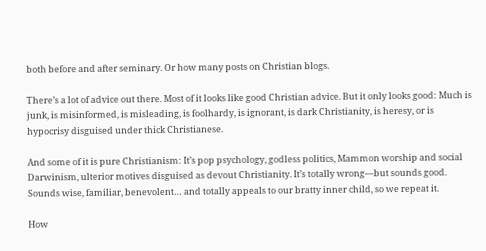both before and after seminary. Or how many posts on Christian blogs.

There’s a lot of advice out there. Most of it looks like good Christian advice. But it only looks good: Much is junk, is misinformed, is misleading, is foolhardy, is ignorant, is dark Christianity, is heresy, or is hypocrisy disguised under thick Christianese.

And some of it is pure Christianism: It’s pop psychology, godless politics, Mammon worship and social Darwinism, ulterior motives disguised as devout Christianity. It’s totally wrong—but sounds good. Sounds wise, familiar, benevolent… and totally appeals to our bratty inner child, so we repeat it.

How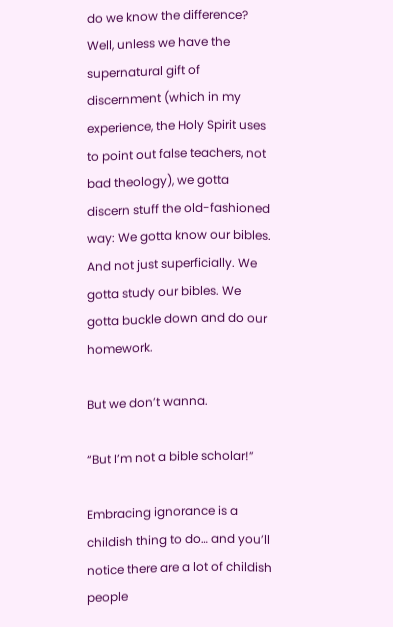do we know the difference? Well, unless we have the supernatural gift of discernment (which in my experience, the Holy Spirit uses to point out false teachers, not bad theology), we gotta discern stuff the old-fashioned way: We gotta know our bibles. And not just superficially. We gotta study our bibles. We gotta buckle down and do our homework.

But we don’t wanna.

“But I’m not a bible scholar!”

Embracing ignorance is a childish thing to do… and you’ll notice there are a lot of childish people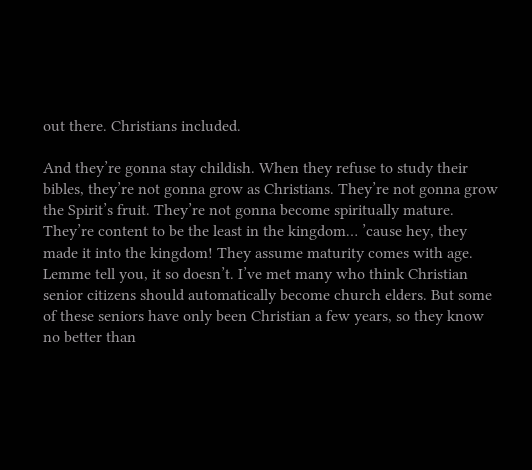out there. Christians included.

And they’re gonna stay childish. When they refuse to study their bibles, they’re not gonna grow as Christians. They’re not gonna grow the Spirit’s fruit. They’re not gonna become spiritually mature. They’re content to be the least in the kingdom… ’cause hey, they made it into the kingdom! They assume maturity comes with age. Lemme tell you, it so doesn’t. I’ve met many who think Christian senior citizens should automatically become church elders. But some of these seniors have only been Christian a few years, so they know no better than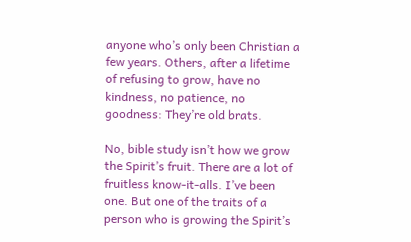anyone who’s only been Christian a few years. Others, after a lifetime of refusing to grow, have no kindness, no patience, no goodness: They’re old brats.

No, bible study isn’t how we grow the Spirit’s fruit. There are a lot of fruitless know-it-alls. I’ve been one. But one of the traits of a person who is growing the Spirit’s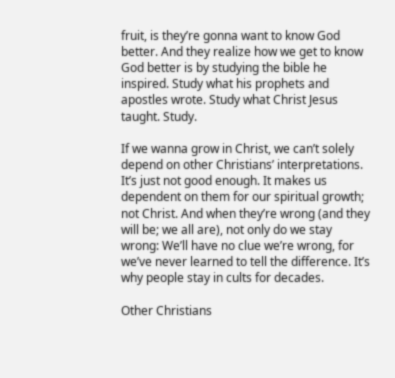fruit, is they’re gonna want to know God better. And they realize how we get to know God better is by studying the bible he inspired. Study what his prophets and apostles wrote. Study what Christ Jesus taught. Study.

If we wanna grow in Christ, we can’t solely depend on other Christians’ interpretations. It’s just not good enough. It makes us dependent on them for our spiritual growth; not Christ. And when they’re wrong (and they will be; we all are), not only do we stay wrong: We’ll have no clue we’re wrong, for we’ve never learned to tell the difference. It’s why people stay in cults for decades.

Other Christians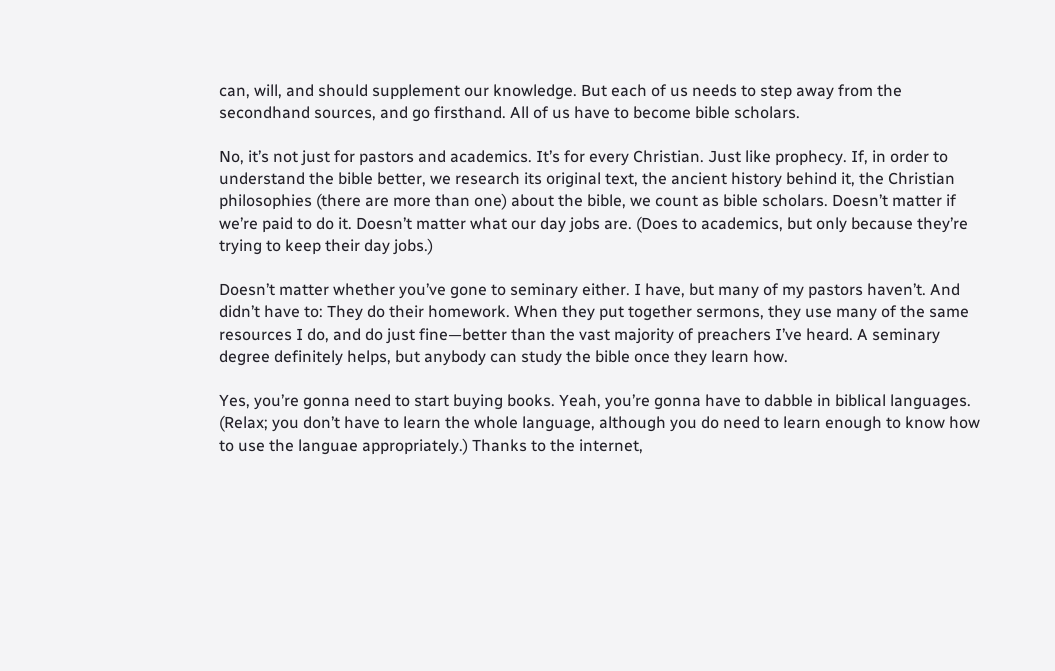can, will, and should supplement our knowledge. But each of us needs to step away from the secondhand sources, and go firsthand. All of us have to become bible scholars.

No, it’s not just for pastors and academics. It’s for every Christian. Just like prophecy. If, in order to understand the bible better, we research its original text, the ancient history behind it, the Christian philosophies (there are more than one) about the bible, we count as bible scholars. Doesn’t matter if we’re paid to do it. Doesn’t matter what our day jobs are. (Does to academics, but only because they’re trying to keep their day jobs.)

Doesn’t matter whether you’ve gone to seminary either. I have, but many of my pastors haven’t. And didn’t have to: They do their homework. When they put together sermons, they use many of the same resources I do, and do just fine—better than the vast majority of preachers I’ve heard. A seminary degree definitely helps, but anybody can study the bible once they learn how.

Yes, you’re gonna need to start buying books. Yeah, you’re gonna have to dabble in biblical languages. (Relax; you don’t have to learn the whole language, although you do need to learn enough to know how to use the languae appropriately.) Thanks to the internet,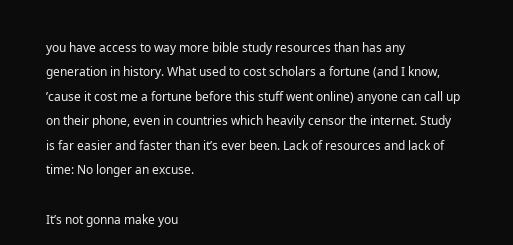you have access to way more bible study resources than has any generation in history. What used to cost scholars a fortune (and I know, ’cause it cost me a fortune before this stuff went online) anyone can call up on their phone, even in countries which heavily censor the internet. Study is far easier and faster than it’s ever been. Lack of resources and lack of time: No longer an excuse.

It’s not gonna make you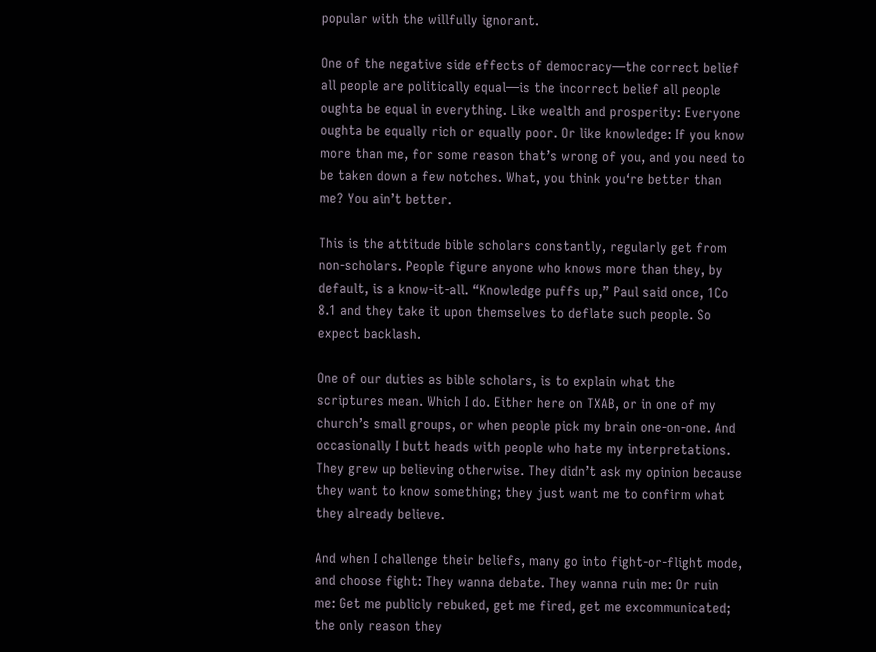popular with the willfully ignorant.

One of the negative side effects of democracy—the correct belief all people are politically equal—is the incorrect belief all people oughta be equal in everything. Like wealth and prosperity: Everyone oughta be equally rich or equally poor. Or like knowledge: If you know more than me, for some reason that’s wrong of you, and you need to be taken down a few notches. What, you think you‘re better than me? You ain’t better.

This is the attitude bible scholars constantly, regularly get from non-scholars. People figure anyone who knows more than they, by default, is a know-it-all. “Knowledge puffs up,” Paul said once, 1Co 8.1 and they take it upon themselves to deflate such people. So expect backlash.

One of our duties as bible scholars, is to explain what the scriptures mean. Which I do. Either here on TXAB, or in one of my church’s small groups, or when people pick my brain one-on-one. And occasionally I butt heads with people who hate my interpretations. They grew up believing otherwise. They didn’t ask my opinion because they want to know something; they just want me to confirm what they already believe.

And when I challenge their beliefs, many go into fight-or-flight mode, and choose fight: They wanna debate. They wanna ruin me: Or ruin me: Get me publicly rebuked, get me fired, get me excommunicated; the only reason they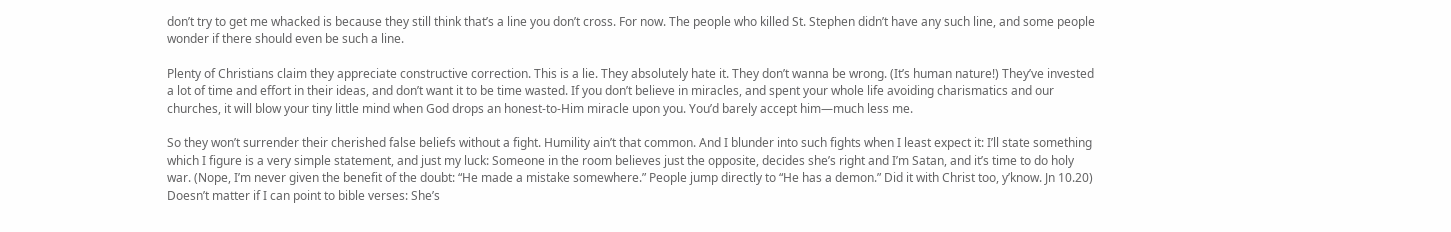don’t try to get me whacked is because they still think that’s a line you don’t cross. For now. The people who killed St. Stephen didn’t have any such line, and some people wonder if there should even be such a line.

Plenty of Christians claim they appreciate constructive correction. This is a lie. They absolutely hate it. They don’t wanna be wrong. (It’s human nature!) They’ve invested a lot of time and effort in their ideas, and don’t want it to be time wasted. If you don’t believe in miracles, and spent your whole life avoiding charismatics and our churches, it will blow your tiny little mind when God drops an honest-to-Him miracle upon you. You’d barely accept him—much less me.

So they won’t surrender their cherished false beliefs without a fight. Humility ain’t that common. And I blunder into such fights when I least expect it: I’ll state something which I figure is a very simple statement, and just my luck: Someone in the room believes just the opposite, decides she’s right and I’m Satan, and it’s time to do holy war. (Nope, I’m never given the benefit of the doubt: “He made a mistake somewhere.” People jump directly to “He has a demon.” Did it with Christ too, y’know. Jn 10.20) Doesn’t matter if I can point to bible verses: She’s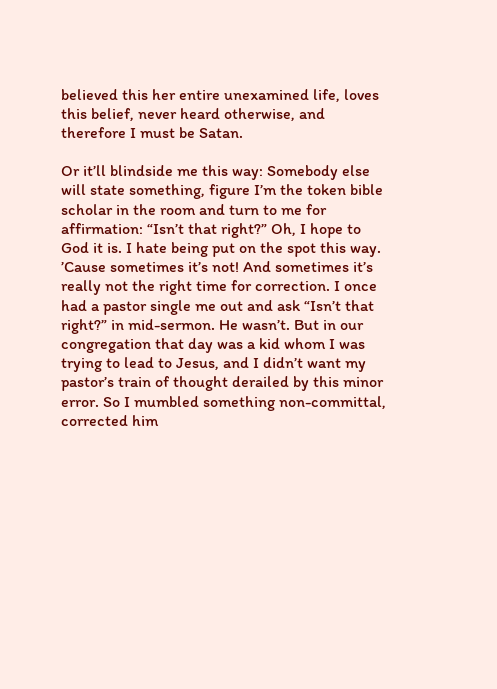believed this her entire unexamined life, loves this belief, never heard otherwise, and therefore I must be Satan.

Or it’ll blindside me this way: Somebody else will state something, figure I’m the token bible scholar in the room and turn to me for affirmation: “Isn’t that right?” Oh, I hope to God it is. I hate being put on the spot this way. ’Cause sometimes it’s not! And sometimes it’s really not the right time for correction. I once had a pastor single me out and ask “Isn’t that right?” in mid-sermon. He wasn’t. But in our congregation that day was a kid whom I was trying to lead to Jesus, and I didn’t want my pastor’s train of thought derailed by this minor error. So I mumbled something non-committal, corrected him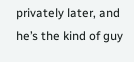privately later, and he’s the kind of guy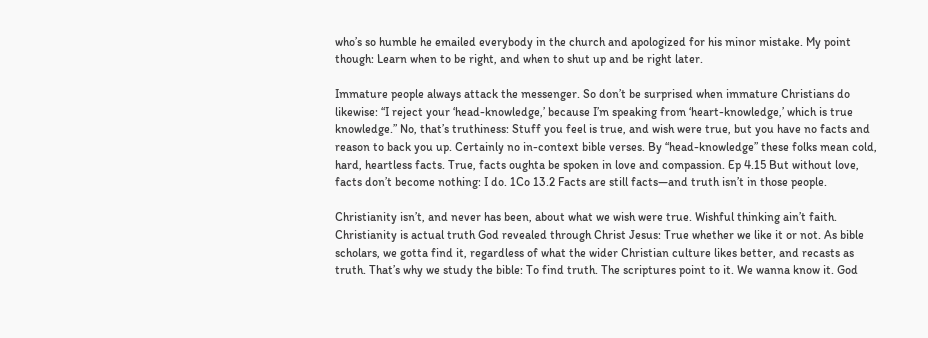who’s so humble he emailed everybody in the church and apologized for his minor mistake. My point though: Learn when to be right, and when to shut up and be right later.

Immature people always attack the messenger. So don’t be surprised when immature Christians do likewise: “I reject your ‘head-knowledge,’ because I’m speaking from ‘heart-knowledge,’ which is true knowledge.” No, that’s truthiness: Stuff you feel is true, and wish were true, but you have no facts and reason to back you up. Certainly no in-context bible verses. By “head-knowledge” these folks mean cold, hard, heartless facts. True, facts oughta be spoken in love and compassion. Ep 4.15 But without love, facts don’t become nothing: I do. 1Co 13.2 Facts are still facts—and truth isn’t in those people.

Christianity isn’t, and never has been, about what we wish were true. Wishful thinking ain’t faith. Christianity is actual truth God revealed through Christ Jesus: True whether we like it or not. As bible scholars, we gotta find it, regardless of what the wider Christian culture likes better, and recasts as truth. That’s why we study the bible: To find truth. The scriptures point to it. We wanna know it. God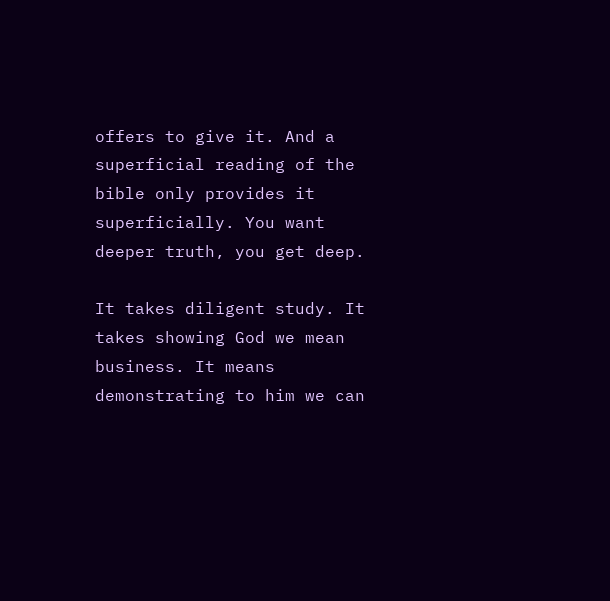offers to give it. And a superficial reading of the bible only provides it superficially. You want deeper truth, you get deep.

It takes diligent study. It takes showing God we mean business. It means demonstrating to him we can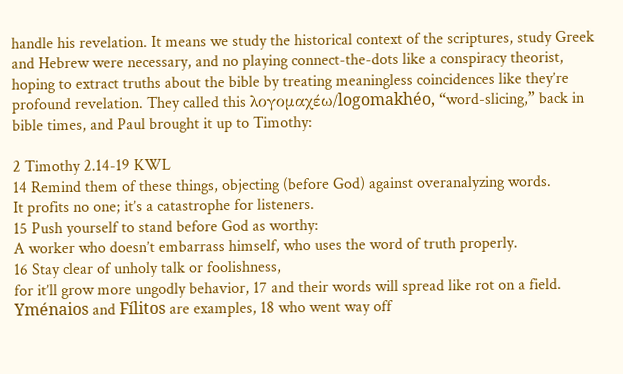handle his revelation. It means we study the historical context of the scriptures, study Greek and Hebrew were necessary, and no playing connect-the-dots like a conspiracy theorist, hoping to extract truths about the bible by treating meaningless coincidences like they’re profound revelation. They called this λογομαχέω/logomakhéo, “word-slicing,” back in bible times, and Paul brought it up to Timothy:

2 Timothy 2.14-19 KWL
14 Remind them of these things, objecting (before God) against overanalyzing words.
It profits no one; it’s a catastrophe for listeners.
15 Push yourself to stand before God as worthy:
A worker who doesn’t embarrass himself, who uses the word of truth properly.
16 Stay clear of unholy talk or foolishness,
for it’ll grow more ungodly behavior, 17 and their words will spread like rot on a field.
Yménaios and Fílitos are examples, 18 who went way off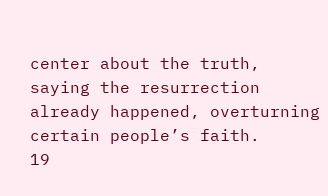center about the truth,
saying the resurrection already happened, overturning certain people’s faith.
19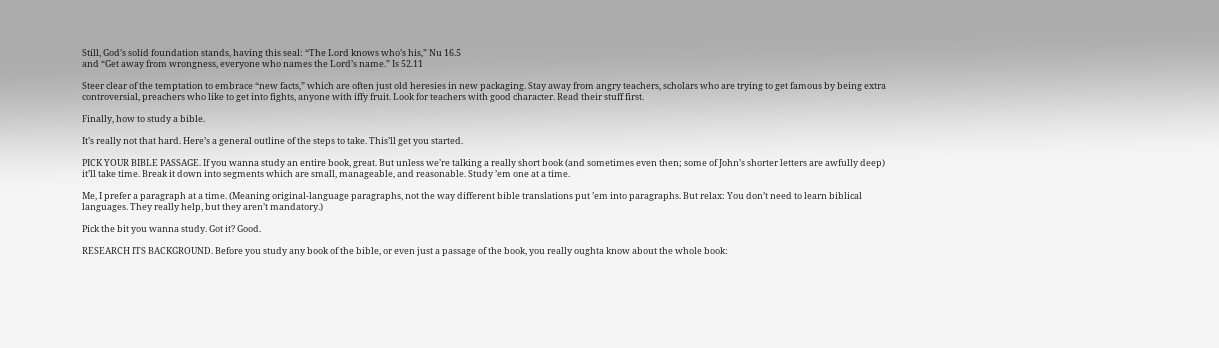Still, God’s solid foundation stands, having this seal: “The Lord knows who’s his,” Nu 16.5
and “Get away from wrongness, everyone who names the Lord’s name.” Is 52.11

Steer clear of the temptation to embrace “new facts,” which are often just old heresies in new packaging. Stay away from angry teachers, scholars who are trying to get famous by being extra controversial, preachers who like to get into fights, anyone with iffy fruit. Look for teachers with good character. Read their stuff first.

Finally, how to study a bible.

It’s really not that hard. Here’s a general outline of the steps to take. This’ll get you started.

PICK YOUR BIBLE PASSAGE. If you wanna study an entire book, great. But unless we’re talking a really short book (and sometimes even then; some of John’s shorter letters are awfully deep) it’ll take time. Break it down into segments which are small, manageable, and reasonable. Study ’em one at a time.

Me, I prefer a paragraph at a time. (Meaning original-language paragraphs, not the way different bible translations put ’em into paragraphs. But relax: You don’t need to learn biblical languages. They really help, but they aren’t mandatory.)

Pick the bit you wanna study. Got it? Good.

RESEARCH ITS BACKGROUND. Before you study any book of the bible, or even just a passage of the book, you really oughta know about the whole book: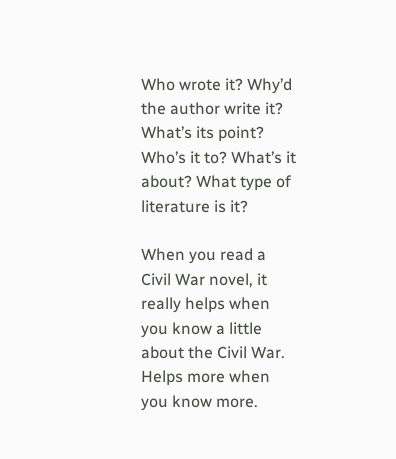Who wrote it? Why’d the author write it? What’s its point? Who’s it to? What’s it about? What type of literature is it?

When you read a Civil War novel, it really helps when you know a little about the Civil War. Helps more when you know more.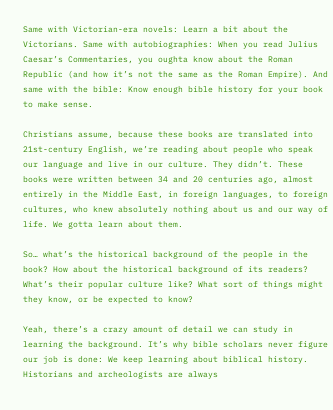Same with Victorian-era novels: Learn a bit about the Victorians. Same with autobiographies: When you read Julius Caesar’s Commentaries, you oughta know about the Roman Republic (and how it’s not the same as the Roman Empire). And same with the bible: Know enough bible history for your book to make sense.

Christians assume, because these books are translated into 21st-century English, we’re reading about people who speak our language and live in our culture. They didn’t. These books were written between 34 and 20 centuries ago, almost entirely in the Middle East, in foreign languages, to foreign cultures, who knew absolutely nothing about us and our way of life. We gotta learn about them.

So… what’s the historical background of the people in the book? How about the historical background of its readers? What’s their popular culture like? What sort of things might they know, or be expected to know?

Yeah, there’s a crazy amount of detail we can study in learning the background. It’s why bible scholars never figure our job is done: We keep learning about biblical history. Historians and archeologists are always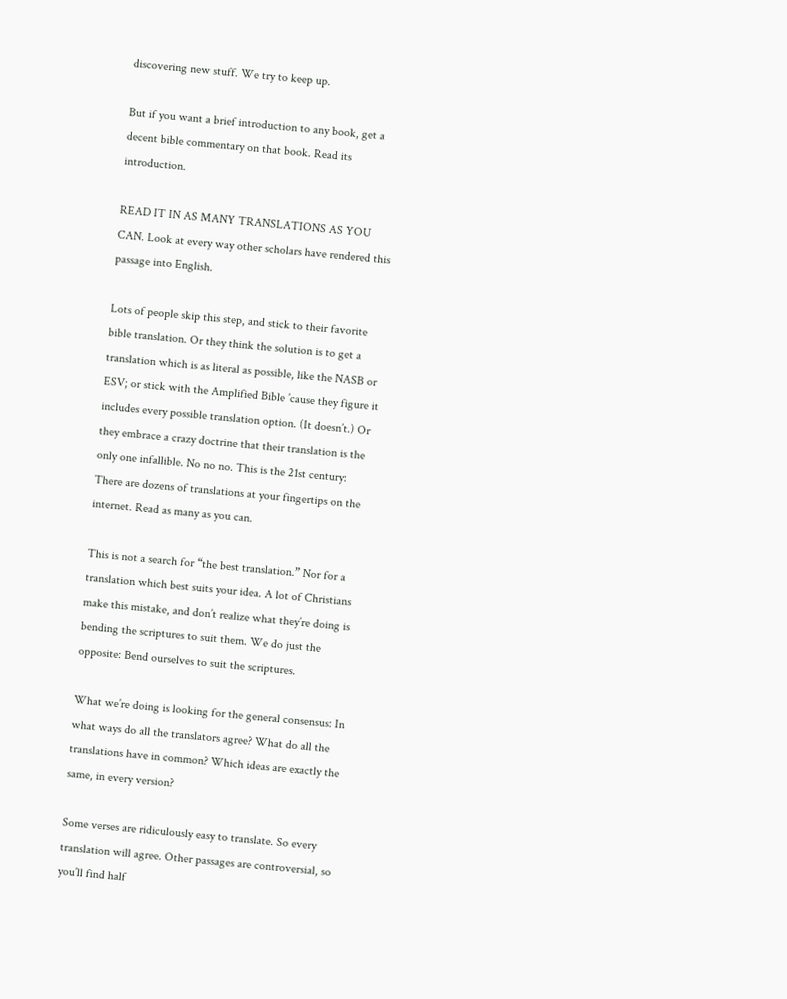discovering new stuff. We try to keep up.

But if you want a brief introduction to any book, get a decent bible commentary on that book. Read its introduction.

READ IT IN AS MANY TRANSLATIONS AS YOU CAN. Look at every way other scholars have rendered this passage into English.

Lots of people skip this step, and stick to their favorite bible translation. Or they think the solution is to get a translation which is as literal as possible, like the NASB or ESV; or stick with the Amplified Bible ’cause they figure it includes every possible translation option. (It doesn’t.) Or they embrace a crazy doctrine that their translation is the only one infallible. No no no. This is the 21st century: There are dozens of translations at your fingertips on the internet. Read as many as you can.

This is not a search for “the best translation.” Nor for a translation which best suits your idea. A lot of Christians make this mistake, and don’t realize what they’re doing is bending the scriptures to suit them. We do just the opposite: Bend ourselves to suit the scriptures.

What we’re doing is looking for the general consensus: In what ways do all the translators agree? What do all the translations have in common? Which ideas are exactly the same, in every version?

Some verses are ridiculously easy to translate. So every translation will agree. Other passages are controversial, so you’ll find half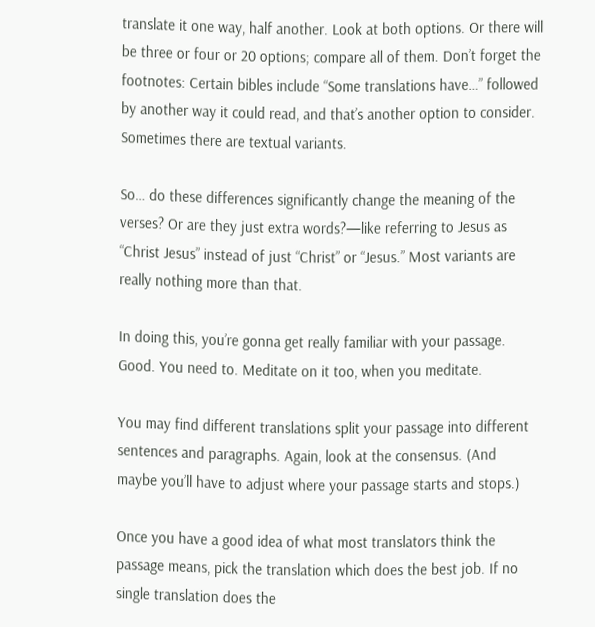translate it one way, half another. Look at both options. Or there will be three or four or 20 options; compare all of them. Don’t forget the footnotes: Certain bibles include “Some translations have…” followed by another way it could read, and that’s another option to consider. Sometimes there are textual variants.

So… do these differences significantly change the meaning of the verses? Or are they just extra words?—like referring to Jesus as “Christ Jesus” instead of just “Christ” or “Jesus.” Most variants are really nothing more than that.

In doing this, you’re gonna get really familiar with your passage. Good. You need to. Meditate on it too, when you meditate.

You may find different translations split your passage into different sentences and paragraphs. Again, look at the consensus. (And maybe you’ll have to adjust where your passage starts and stops.)

Once you have a good idea of what most translators think the passage means, pick the translation which does the best job. If no single translation does the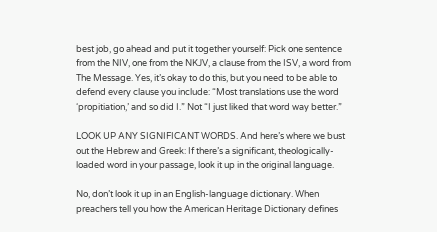best job, go ahead and put it together yourself: Pick one sentence from the NIV, one from the NKJV, a clause from the ISV, a word from The Message. Yes, it’s okay to do this, but you need to be able to defend every clause you include: “Most translations use the word ‘propitiation,’ and so did I.” Not “I just liked that word way better.”

LOOK UP ANY SIGNIFICANT WORDS. And here’s where we bust out the Hebrew and Greek: If there’s a significant, theologically-loaded word in your passage, look it up in the original language.

No, don’t look it up in an English-language dictionary. When preachers tell you how the American Heritage Dictionary defines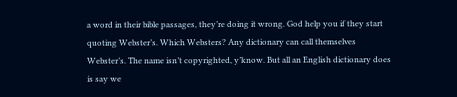a word in their bible passages, they’re doing it wrong. God help you if they start quoting Webster’s. Which Websters? Any dictionary can call themselves Webster’s. The name isn’t copyrighted, y’know. But all an English dictionary does is say we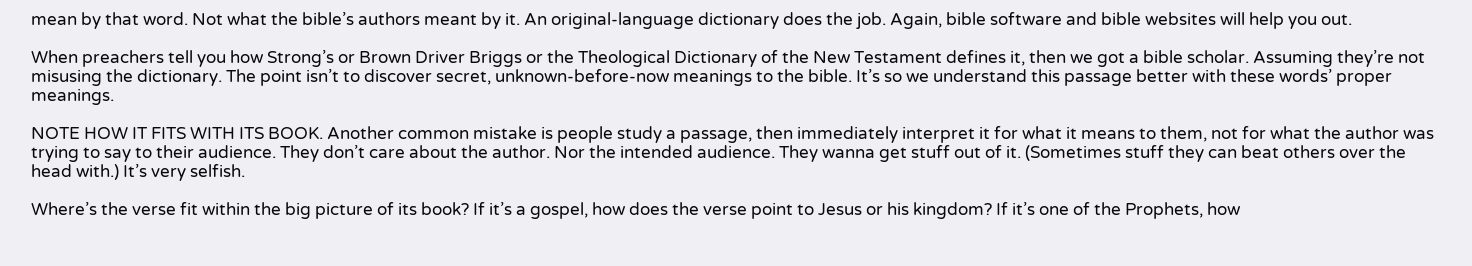mean by that word. Not what the bible’s authors meant by it. An original-language dictionary does the job. Again, bible software and bible websites will help you out.

When preachers tell you how Strong’s or Brown Driver Briggs or the Theological Dictionary of the New Testament defines it, then we got a bible scholar. Assuming they’re not misusing the dictionary. The point isn’t to discover secret, unknown-before-now meanings to the bible. It’s so we understand this passage better with these words’ proper meanings.

NOTE HOW IT FITS WITH ITS BOOK. Another common mistake is people study a passage, then immediately interpret it for what it means to them, not for what the author was trying to say to their audience. They don’t care about the author. Nor the intended audience. They wanna get stuff out of it. (Sometimes stuff they can beat others over the head with.) It’s very selfish.

Where’s the verse fit within the big picture of its book? If it’s a gospel, how does the verse point to Jesus or his kingdom? If it’s one of the Prophets, how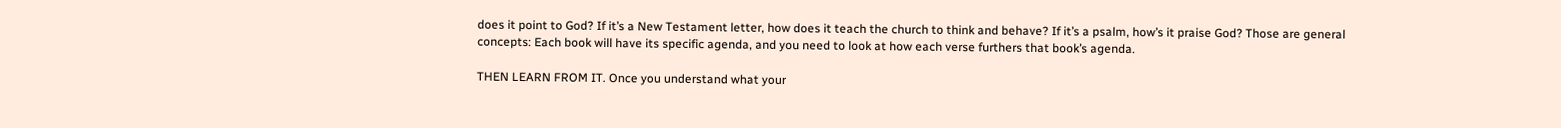does it point to God? If it’s a New Testament letter, how does it teach the church to think and behave? If it’s a psalm, how’s it praise God? Those are general concepts: Each book will have its specific agenda, and you need to look at how each verse furthers that book’s agenda.

THEN LEARN FROM IT. Once you understand what your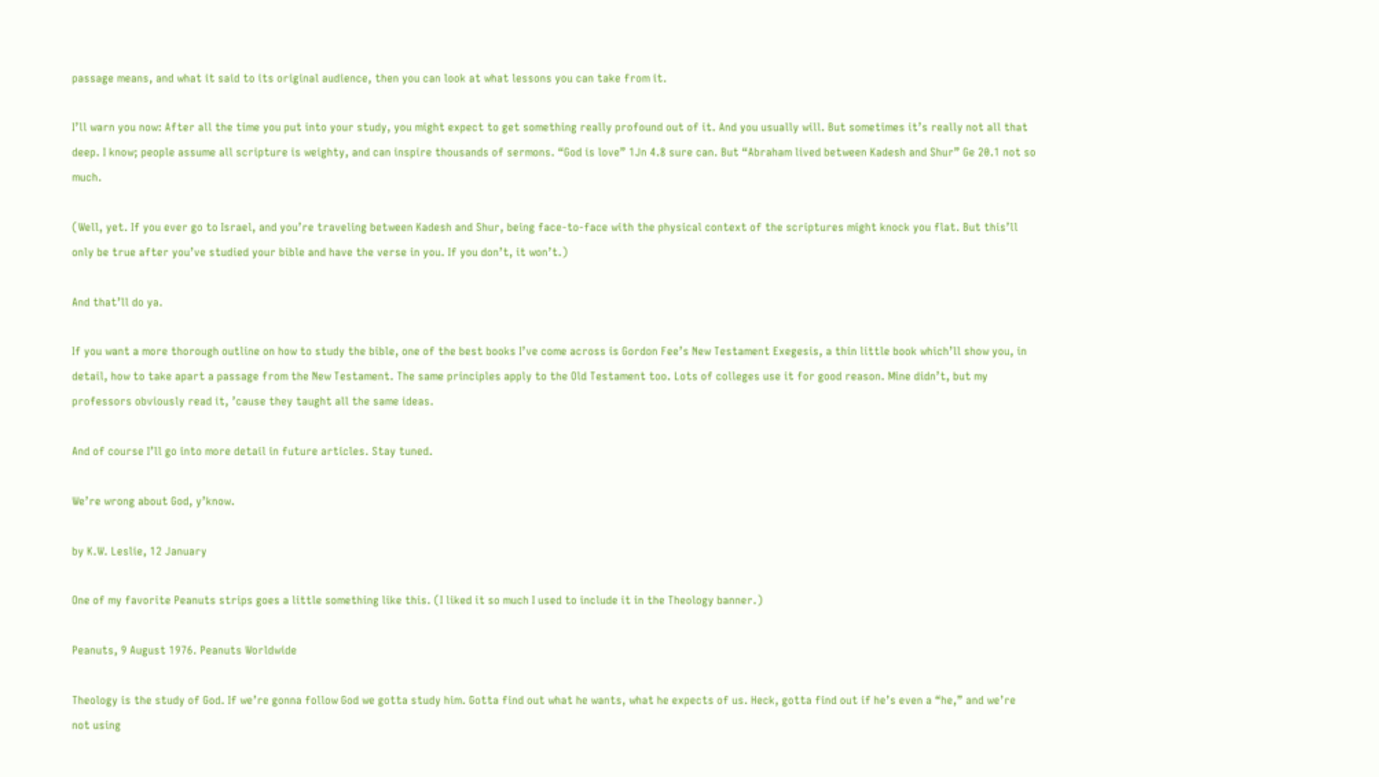passage means, and what it said to its original audience, then you can look at what lessons you can take from it.

I’ll warn you now: After all the time you put into your study, you might expect to get something really profound out of it. And you usually will. But sometimes it’s really not all that deep. I know; people assume all scripture is weighty, and can inspire thousands of sermons. “God is love” 1Jn 4.8 sure can. But “Abraham lived between Kadesh and Shur” Ge 20.1 not so much.

(Well, yet. If you ever go to Israel, and you’re traveling between Kadesh and Shur, being face-to-face with the physical context of the scriptures might knock you flat. But this’ll only be true after you’ve studied your bible and have the verse in you. If you don’t, it won’t.)

And that’ll do ya.

If you want a more thorough outline on how to study the bible, one of the best books I’ve come across is Gordon Fee’s New Testament Exegesis, a thin little book which’ll show you, in detail, how to take apart a passage from the New Testament. The same principles apply to the Old Testament too. Lots of colleges use it for good reason. Mine didn’t, but my professors obviously read it, ’cause they taught all the same ideas.

And of course I’ll go into more detail in future articles. Stay tuned.

We’re wrong about God, y’know.

by K.W. Leslie, 12 January

One of my favorite Peanuts strips goes a little something like this. (I liked it so much I used to include it in the Theology banner.)

Peanuts, 9 August 1976. Peanuts Worldwide

Theology is the study of God. If we’re gonna follow God we gotta study him. Gotta find out what he wants, what he expects of us. Heck, gotta find out if he’s even a “he,” and we’re not using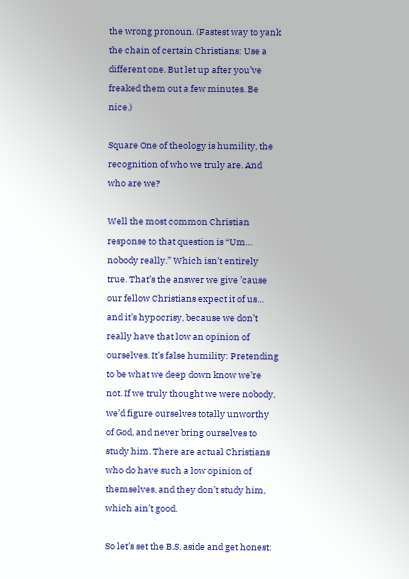the wrong pronoun. (Fastest way to yank the chain of certain Christians: Use a different one. But let up after you’ve freaked them out a few minutes. Be nice.)

Square One of theology is humility, the recognition of who we truly are. And who are we?

Well the most common Christian response to that question is “Um… nobody really.” Which isn’t entirely true. That’s the answer we give ’cause our fellow Christians expect it of us… and it’s hypocrisy, because we don’t really have that low an opinion of ourselves. It’s false humility: Pretending to be what we deep down know we’re not. If we truly thought we were nobody, we’d figure ourselves totally unworthy of God, and never bring ourselves to study him. There are actual Christians who do have such a low opinion of themselves, and they don’t study him, which ain’t good.

So let’s set the B.S. aside and get honest: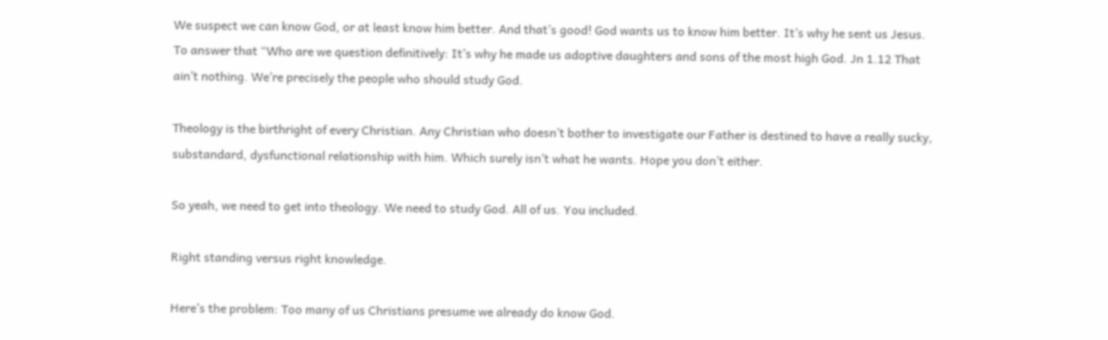We suspect we can know God, or at least know him better. And that’s good! God wants us to know him better. It’s why he sent us Jesus. To answer that “Who are we question definitively: It’s why he made us adoptive daughters and sons of the most high God. Jn 1.12 That ain’t nothing. We’re precisely the people who should study God.

Theology is the birthright of every Christian. Any Christian who doesn’t bother to investigate our Father is destined to have a really sucky, substandard, dysfunctional relationship with him. Which surely isn’t what he wants. Hope you don’t either.

So yeah, we need to get into theology. We need to study God. All of us. You included.

Right standing versus right knowledge.

Here’s the problem: Too many of us Christians presume we already do know God.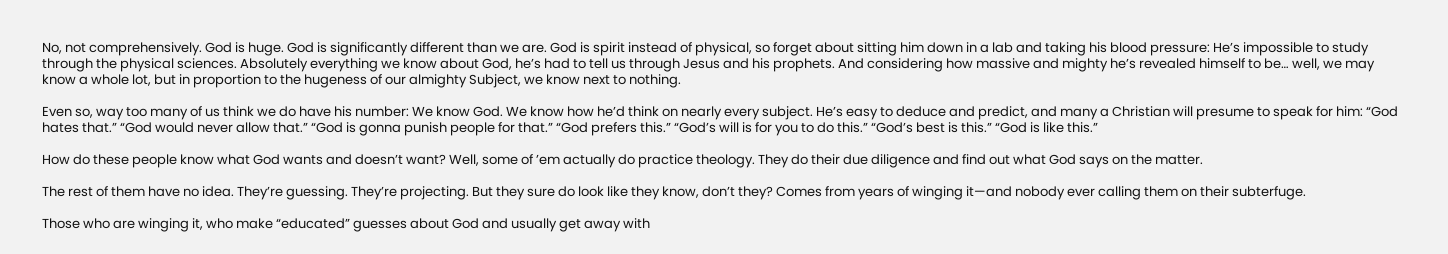No, not comprehensively. God is huge. God is significantly different than we are. God is spirit instead of physical, so forget about sitting him down in a lab and taking his blood pressure: He’s impossible to study through the physical sciences. Absolutely everything we know about God, he’s had to tell us through Jesus and his prophets. And considering how massive and mighty he’s revealed himself to be… well, we may know a whole lot, but in proportion to the hugeness of our almighty Subject, we know next to nothing.

Even so, way too many of us think we do have his number: We know God. We know how he’d think on nearly every subject. He’s easy to deduce and predict, and many a Christian will presume to speak for him: “God hates that.” “God would never allow that.” “God is gonna punish people for that.” “God prefers this.” “God’s will is for you to do this.” “God’s best is this.” “God is like this.”

How do these people know what God wants and doesn’t want? Well, some of ’em actually do practice theology. They do their due diligence and find out what God says on the matter.

The rest of them have no idea. They’re guessing. They’re projecting. But they sure do look like they know, don’t they? Comes from years of winging it—and nobody ever calling them on their subterfuge.

Those who are winging it, who make “educated” guesses about God and usually get away with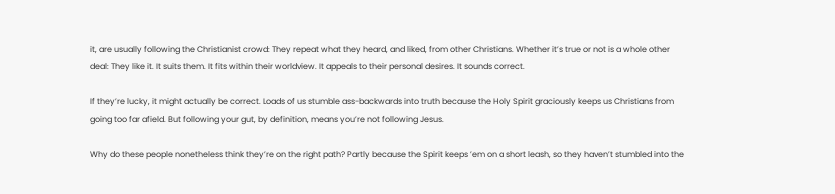it, are usually following the Christianist crowd: They repeat what they heard, and liked, from other Christians. Whether it’s true or not is a whole other deal: They like it. It suits them. It fits within their worldview. It appeals to their personal desires. It sounds correct.

If they’re lucky, it might actually be correct. Loads of us stumble ass-backwards into truth because the Holy Spirit graciously keeps us Christians from going too far afield. But following your gut, by definition, means you’re not following Jesus.

Why do these people nonetheless think they’re on the right path? Partly because the Spirit keeps ’em on a short leash, so they haven’t stumbled into the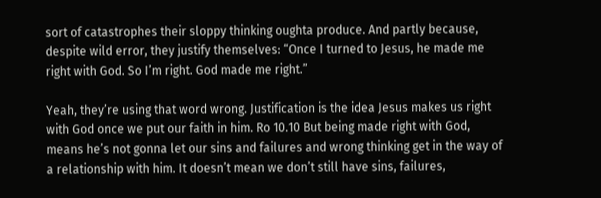sort of catastrophes their sloppy thinking oughta produce. And partly because, despite wild error, they justify themselves: “Once I turned to Jesus, he made me right with God. So I’m right. God made me right.”

Yeah, they’re using that word wrong. Justification is the idea Jesus makes us right with God once we put our faith in him. Ro 10.10 But being made right with God, means he’s not gonna let our sins and failures and wrong thinking get in the way of a relationship with him. It doesn’t mean we don’t still have sins, failures,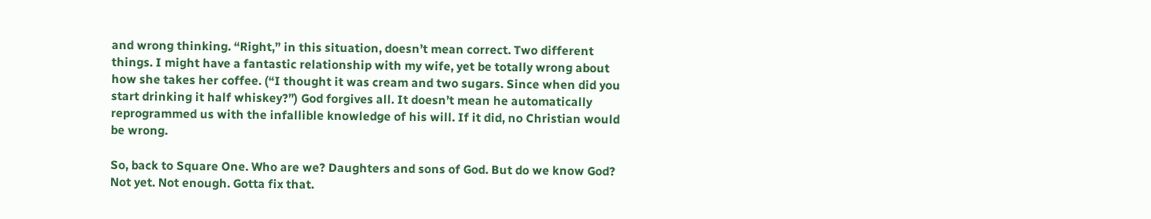and wrong thinking. “Right,” in this situation, doesn’t mean correct. Two different things. I might have a fantastic relationship with my wife, yet be totally wrong about how she takes her coffee. (“I thought it was cream and two sugars. Since when did you start drinking it half whiskey?”) God forgives all. It doesn’t mean he automatically reprogrammed us with the infallible knowledge of his will. If it did, no Christian would be wrong.

So, back to Square One. Who are we? Daughters and sons of God. But do we know God? Not yet. Not enough. Gotta fix that.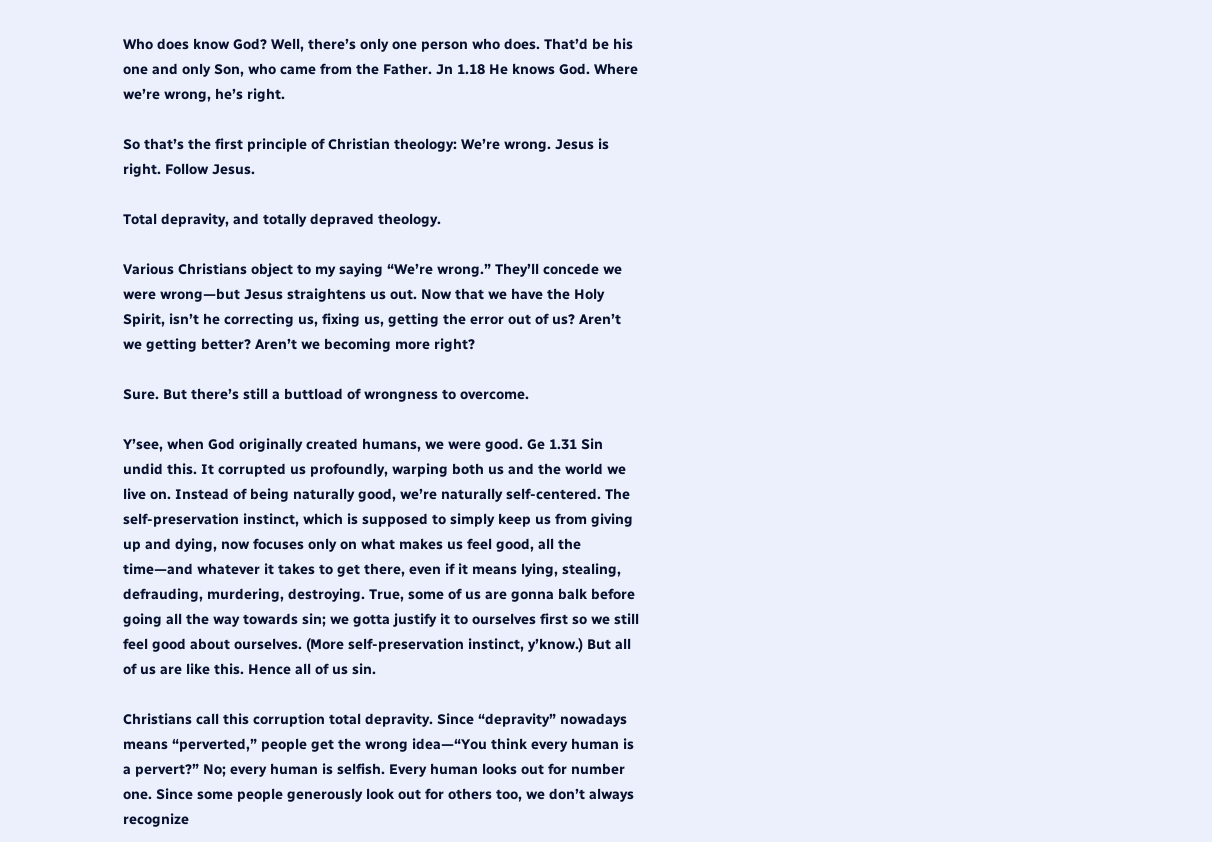Who does know God? Well, there’s only one person who does. That’d be his one and only Son, who came from the Father. Jn 1.18 He knows God. Where we’re wrong, he’s right.

So that’s the first principle of Christian theology: We’re wrong. Jesus is right. Follow Jesus.

Total depravity, and totally depraved theology.

Various Christians object to my saying “We’re wrong.” They’ll concede we were wrong—but Jesus straightens us out. Now that we have the Holy Spirit, isn’t he correcting us, fixing us, getting the error out of us? Aren’t we getting better? Aren’t we becoming more right?

Sure. But there’s still a buttload of wrongness to overcome.

Y’see, when God originally created humans, we were good. Ge 1.31 Sin undid this. It corrupted us profoundly, warping both us and the world we live on. Instead of being naturally good, we’re naturally self-centered. The self-preservation instinct, which is supposed to simply keep us from giving up and dying, now focuses only on what makes us feel good, all the time—and whatever it takes to get there, even if it means lying, stealing, defrauding, murdering, destroying. True, some of us are gonna balk before going all the way towards sin; we gotta justify it to ourselves first so we still feel good about ourselves. (More self-preservation instinct, y’know.) But all of us are like this. Hence all of us sin.

Christians call this corruption total depravity. Since “depravity” nowadays means “perverted,” people get the wrong idea—“You think every human is a pervert?” No; every human is selfish. Every human looks out for number one. Since some people generously look out for others too, we don’t always recognize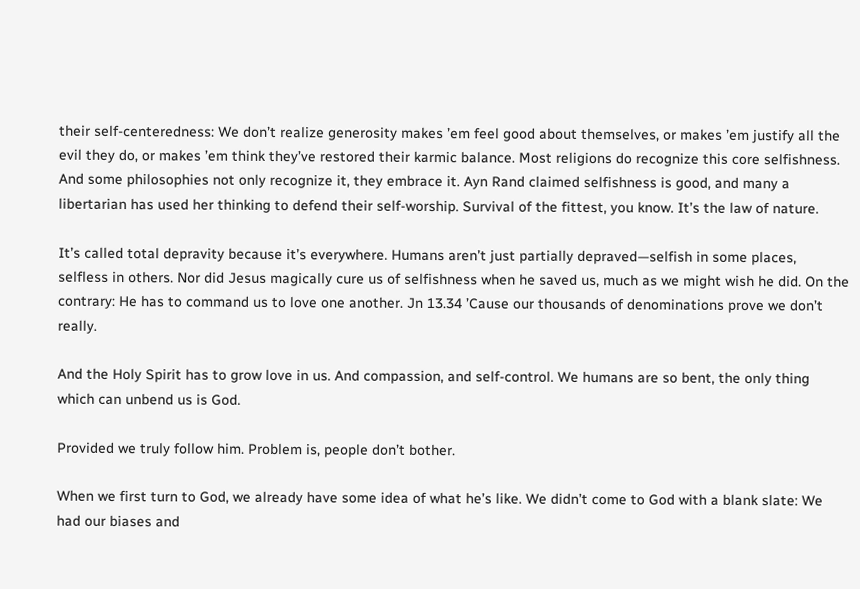their self-centeredness: We don’t realize generosity makes ’em feel good about themselves, or makes ’em justify all the evil they do, or makes ’em think they’ve restored their karmic balance. Most religions do recognize this core selfishness. And some philosophies not only recognize it, they embrace it. Ayn Rand claimed selfishness is good, and many a libertarian has used her thinking to defend their self-worship. Survival of the fittest, you know. It’s the law of nature.

It’s called total depravity because it’s everywhere. Humans aren’t just partially depraved—selfish in some places, selfless in others. Nor did Jesus magically cure us of selfishness when he saved us, much as we might wish he did. On the contrary: He has to command us to love one another. Jn 13.34 ’Cause our thousands of denominations prove we don’t really.

And the Holy Spirit has to grow love in us. And compassion, and self-control. We humans are so bent, the only thing which can unbend us is God.

Provided we truly follow him. Problem is, people don’t bother.

When we first turn to God, we already have some idea of what he’s like. We didn’t come to God with a blank slate: We had our biases and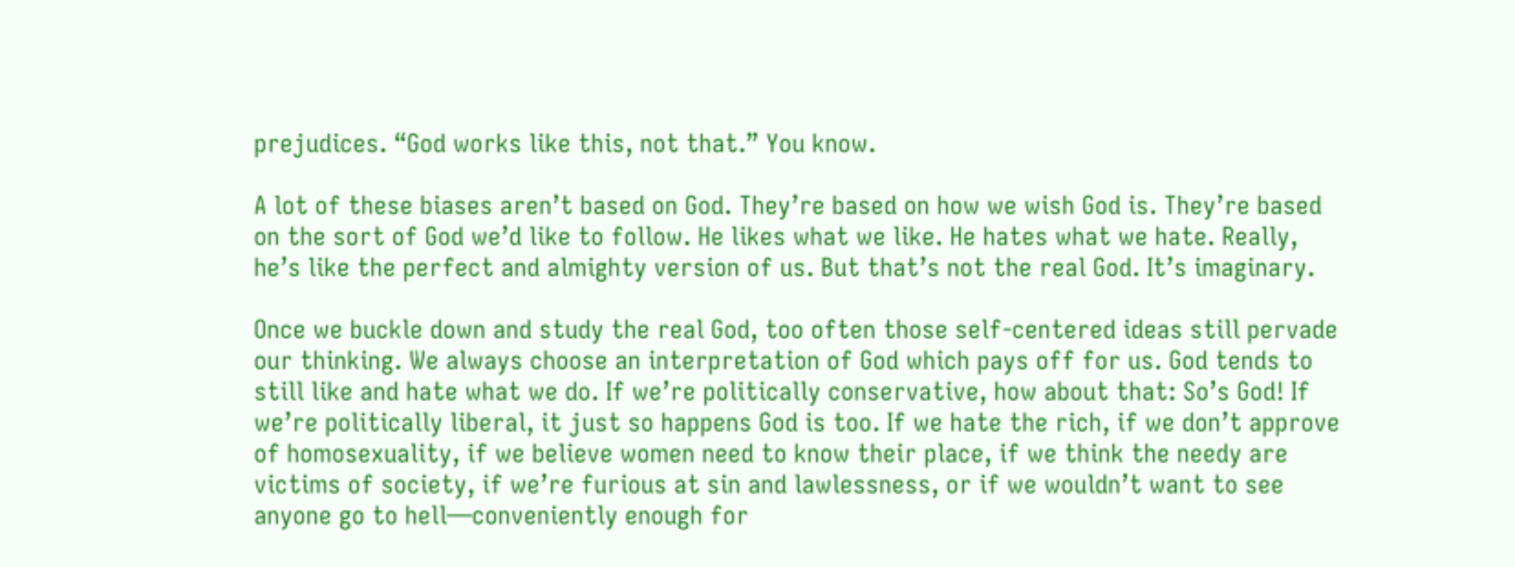prejudices. “God works like this, not that.” You know.

A lot of these biases aren’t based on God. They’re based on how we wish God is. They’re based on the sort of God we’d like to follow. He likes what we like. He hates what we hate. Really, he’s like the perfect and almighty version of us. But that’s not the real God. It’s imaginary.

Once we buckle down and study the real God, too often those self-centered ideas still pervade our thinking. We always choose an interpretation of God which pays off for us. God tends to still like and hate what we do. If we’re politically conservative, how about that: So’s God! If we’re politically liberal, it just so happens God is too. If we hate the rich, if we don’t approve of homosexuality, if we believe women need to know their place, if we think the needy are victims of society, if we’re furious at sin and lawlessness, or if we wouldn’t want to see anyone go to hell—conveniently enough for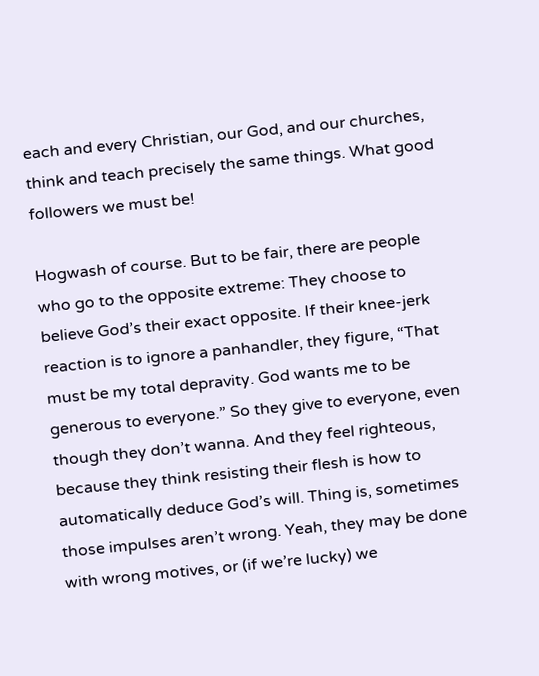each and every Christian, our God, and our churches, think and teach precisely the same things. What good followers we must be!

Hogwash of course. But to be fair, there are people who go to the opposite extreme: They choose to believe God’s their exact opposite. If their knee-jerk reaction is to ignore a panhandler, they figure, “That must be my total depravity. God wants me to be generous to everyone.” So they give to everyone, even though they don’t wanna. And they feel righteous, because they think resisting their flesh is how to automatically deduce God’s will. Thing is, sometimes those impulses aren’t wrong. Yeah, they may be done with wrong motives, or (if we’re lucky) we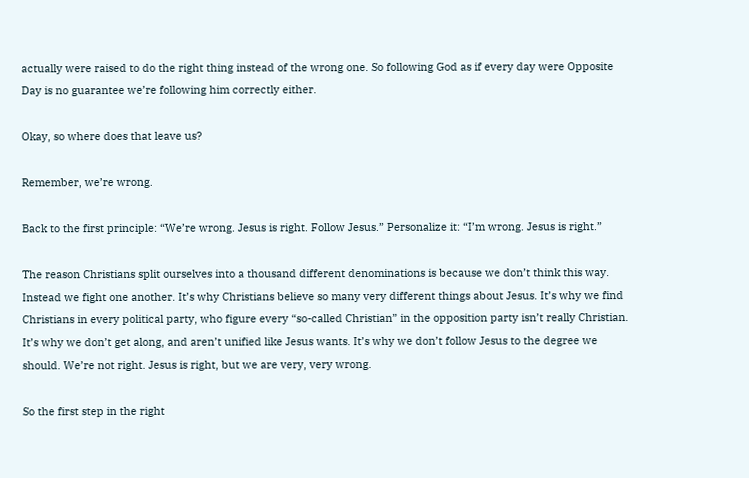actually were raised to do the right thing instead of the wrong one. So following God as if every day were Opposite Day is no guarantee we’re following him correctly either.

Okay, so where does that leave us?

Remember, we’re wrong.

Back to the first principle: “We’re wrong. Jesus is right. Follow Jesus.” Personalize it: “I’m wrong. Jesus is right.”

The reason Christians split ourselves into a thousand different denominations is because we don’t think this way. Instead we fight one another. It’s why Christians believe so many very different things about Jesus. It’s why we find Christians in every political party, who figure every “so-called Christian” in the opposition party isn’t really Christian. It’s why we don’t get along, and aren’t unified like Jesus wants. It’s why we don’t follow Jesus to the degree we should. We’re not right. Jesus is right, but we are very, very wrong.

So the first step in the right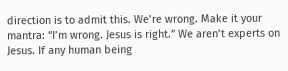direction is to admit this. We’re wrong. Make it your mantra: “I’m wrong. Jesus is right.” We aren’t experts on Jesus. If any human being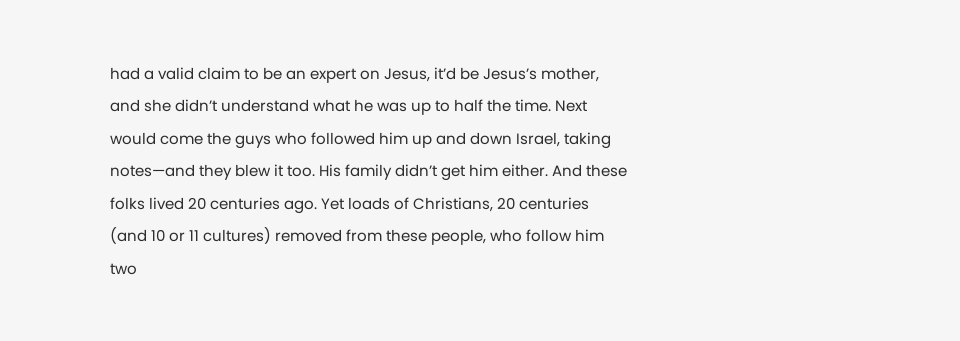had a valid claim to be an expert on Jesus, it’d be Jesus’s mother, and she didn’t understand what he was up to half the time. Next would come the guys who followed him up and down Israel, taking notes—and they blew it too. His family didn’t get him either. And these folks lived 20 centuries ago. Yet loads of Christians, 20 centuries (and 10 or 11 cultures) removed from these people, who follow him two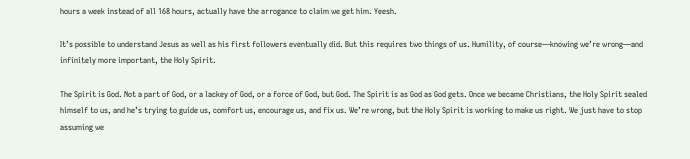hours a week instead of all 168 hours, actually have the arrogance to claim we get him. Yeesh.

It’s possible to understand Jesus as well as his first followers eventually did. But this requires two things of us. Humility, of course—knowing we’re wrong—and infinitely more important, the Holy Spirit.

The Spirit is God. Not a part of God, or a lackey of God, or a force of God, but God. The Spirit is as God as God gets. Once we became Christians, the Holy Spirit sealed himself to us, and he’s trying to guide us, comfort us, encourage us, and fix us. We’re wrong, but the Holy Spirit is working to make us right. We just have to stop assuming we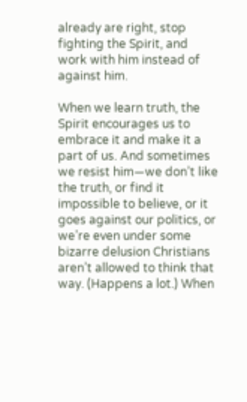already are right, stop fighting the Spirit, and work with him instead of against him.

When we learn truth, the Spirit encourages us to embrace it and make it a part of us. And sometimes we resist him—we don’t like the truth, or find it impossible to believe, or it goes against our politics, or we’re even under some bizarre delusion Christians aren’t allowed to think that way. (Happens a lot.) When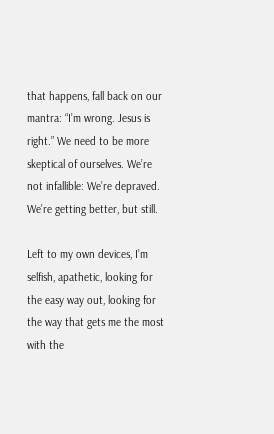that happens, fall back on our mantra: “I’m wrong. Jesus is right.” We need to be more skeptical of ourselves. We’re not infallible: We’re depraved. We’re getting better, but still.

Left to my own devices, I’m selfish, apathetic, looking for the easy way out, looking for the way that gets me the most with the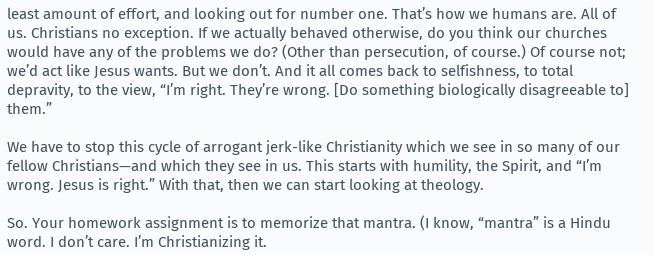least amount of effort, and looking out for number one. That’s how we humans are. All of us. Christians no exception. If we actually behaved otherwise, do you think our churches would have any of the problems we do? (Other than persecution, of course.) Of course not; we’d act like Jesus wants. But we don’t. And it all comes back to selfishness, to total depravity, to the view, “I’m right. They’re wrong. [Do something biologically disagreeable to] them.”

We have to stop this cycle of arrogant jerk-like Christianity which we see in so many of our fellow Christians—and which they see in us. This starts with humility, the Spirit, and “I’m wrong. Jesus is right.” With that, then we can start looking at theology.

So. Your homework assignment is to memorize that mantra. (I know, “mantra” is a Hindu word. I don’t care. I’m Christianizing it.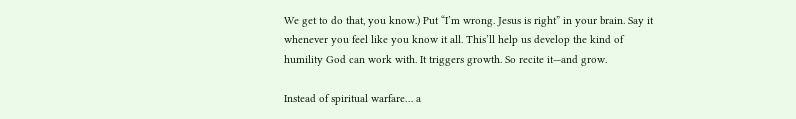We get to do that, you know.) Put “I’m wrong. Jesus is right” in your brain. Say it whenever you feel like you know it all. This’ll help us develop the kind of humility God can work with. It triggers growth. So recite it—and grow.

Instead of spiritual warfare… a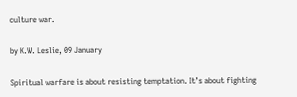culture war.

by K.W. Leslie, 09 January

Spiritual warfare is about resisting temptation. It’s about fighting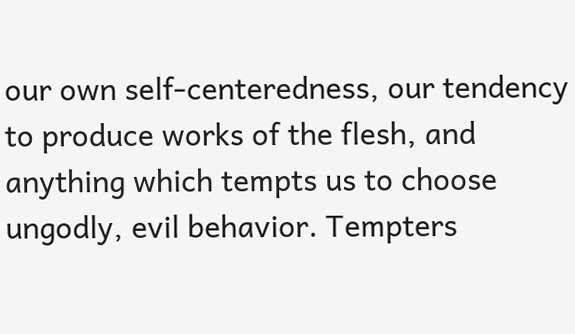our own self-centeredness, our tendency to produce works of the flesh, and anything which tempts us to choose ungodly, evil behavior. Tempters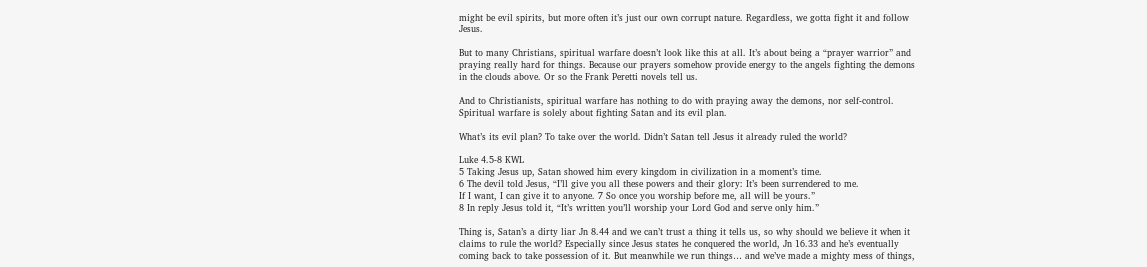might be evil spirits, but more often it’s just our own corrupt nature. Regardless, we gotta fight it and follow Jesus.

But to many Christians, spiritual warfare doesn’t look like this at all. It’s about being a “prayer warrior” and praying really hard for things. Because our prayers somehow provide energy to the angels fighting the demons in the clouds above. Or so the Frank Peretti novels tell us.

And to Christianists, spiritual warfare has nothing to do with praying away the demons, nor self-control. Spiritual warfare is solely about fighting Satan and its evil plan.

What’s its evil plan? To take over the world. Didn’t Satan tell Jesus it already ruled the world?

Luke 4.5-8 KWL
5 Taking Jesus up, Satan showed him every kingdom in civilization in a moment’s time.
6 The devil told Jesus, “I’ll give you all these powers and their glory: It’s been surrendered to me.
If I want, I can give it to anyone. 7 So once you worship before me, all will be yours.”
8 In reply Jesus told it, “It’s written you’ll worship your Lord God and serve only him.”

Thing is, Satan’s a dirty liar Jn 8.44 and we can’t trust a thing it tells us, so why should we believe it when it claims to rule the world? Especially since Jesus states he conquered the world, Jn 16.33 and he’s eventually coming back to take possession of it. But meanwhile we run things… and we’ve made a mighty mess of things,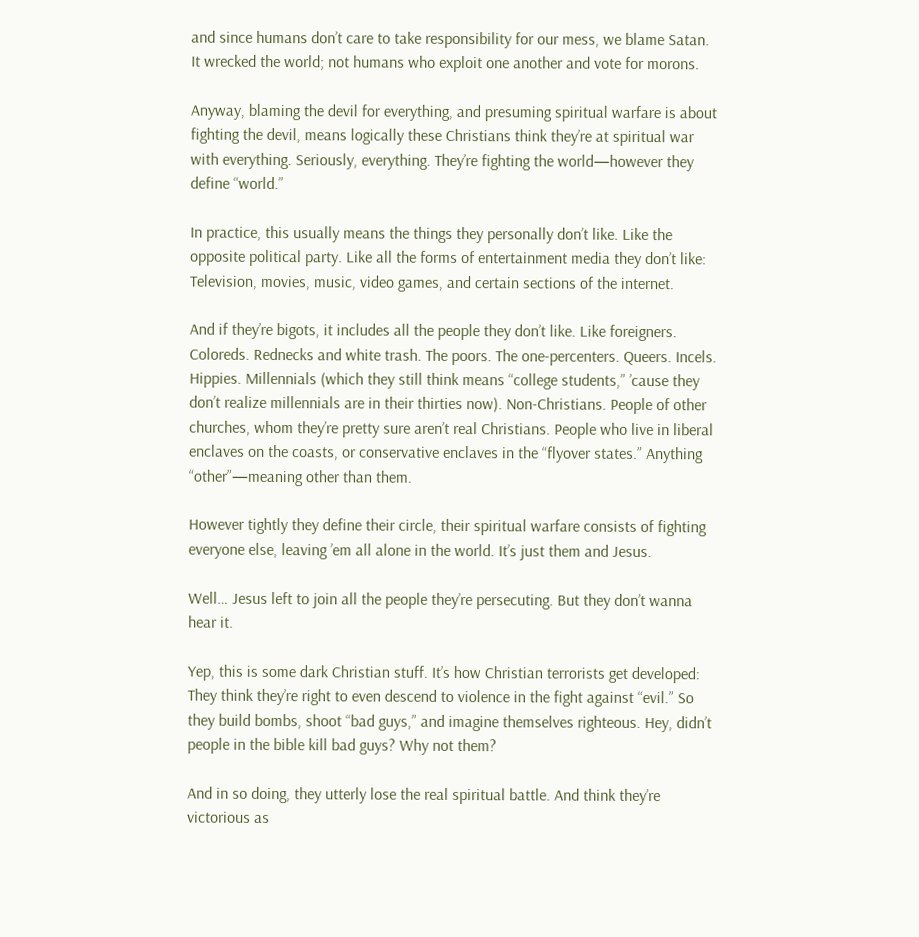and since humans don’t care to take responsibility for our mess, we blame Satan. It wrecked the world; not humans who exploit one another and vote for morons.

Anyway, blaming the devil for everything, and presuming spiritual warfare is about fighting the devil, means logically these Christians think they’re at spiritual war with everything. Seriously, everything. They’re fighting the world—however they define “world.”

In practice, this usually means the things they personally don’t like. Like the opposite political party. Like all the forms of entertainment media they don’t like: Television, movies, music, video games, and certain sections of the internet.

And if they’re bigots, it includes all the people they don’t like. Like foreigners. Coloreds. Rednecks and white trash. The poors. The one-percenters. Queers. Incels. Hippies. Millennials (which they still think means “college students,” ’cause they don’t realize millennials are in their thirties now). Non-Christians. People of other churches, whom they’re pretty sure aren’t real Christians. People who live in liberal enclaves on the coasts, or conservative enclaves in the “flyover states.” Anything “other”—meaning other than them.

However tightly they define their circle, their spiritual warfare consists of fighting everyone else, leaving ’em all alone in the world. It’s just them and Jesus.

Well… Jesus left to join all the people they’re persecuting. But they don’t wanna hear it.

Yep, this is some dark Christian stuff. It’s how Christian terrorists get developed: They think they’re right to even descend to violence in the fight against “evil.” So they build bombs, shoot “bad guys,” and imagine themselves righteous. Hey, didn’t people in the bible kill bad guys? Why not them?

And in so doing, they utterly lose the real spiritual battle. And think they’re victorious as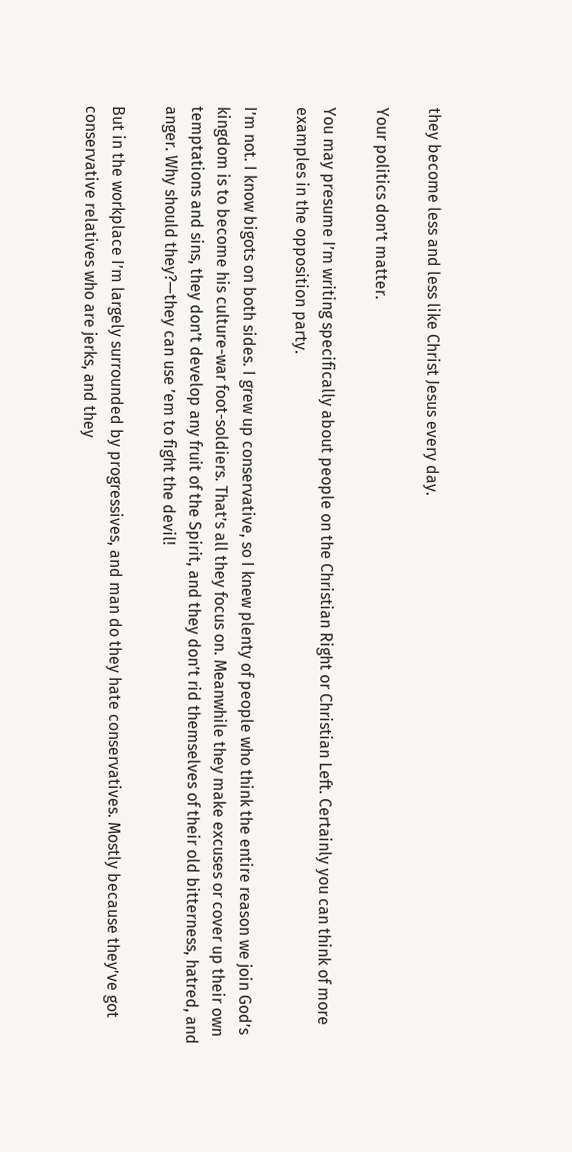they become less and less like Christ Jesus every day.

Your politics don’t matter.

You may presume I’m writing specifically about people on the Christian Right or Christian Left. Certainly you can think of more examples in the opposition party.

I’m not. I know bigots on both sides. I grew up conservative, so I knew plenty of people who think the entire reason we join God’s kingdom is to become his culture-war foot-soldiers. That’s all they focus on. Meanwhile they make excuses or cover up their own temptations and sins, they don’t develop any fruit of the Spirit, and they don’t rid themselves of their old bitterness, hatred, and anger. Why should they?—they can use ’em to fight the devil!

But in the workplace I’m largely surrounded by progressives, and man do they hate conservatives. Mostly because they’ve got conservative relatives who are jerks, and they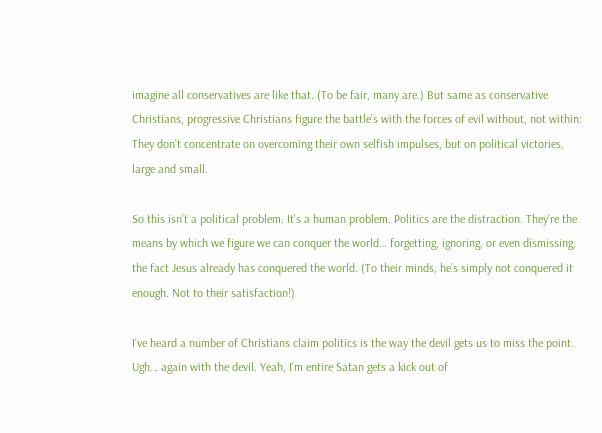imagine all conservatives are like that. (To be fair, many are.) But same as conservative Christians, progressive Christians figure the battle’s with the forces of evil without, not within: They don’t concentrate on overcoming their own selfish impulses, but on political victories, large and small.

So this isn’t a political problem. It’s a human problem. Politics are the distraction. They’re the means by which we figure we can conquer the world… forgetting, ignoring, or even dismissing, the fact Jesus already has conquered the world. (To their minds, he’s simply not conquered it enough. Not to their satisfaction!)

I’ve heard a number of Christians claim politics is the way the devil gets us to miss the point. Ugh… again with the devil. Yeah, I’m entire Satan gets a kick out of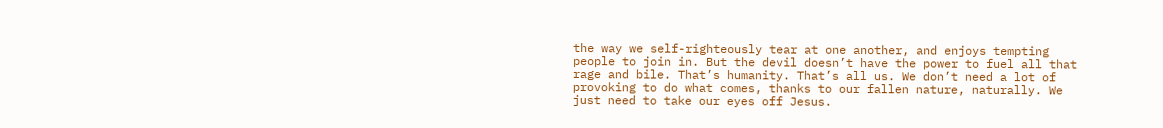the way we self-righteously tear at one another, and enjoys tempting people to join in. But the devil doesn’t have the power to fuel all that rage and bile. That’s humanity. That’s all us. We don’t need a lot of provoking to do what comes, thanks to our fallen nature, naturally. We just need to take our eyes off Jesus.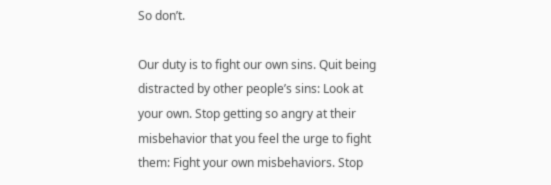So don’t.

Our duty is to fight our own sins. Quit being distracted by other people’s sins: Look at your own. Stop getting so angry at their misbehavior that you feel the urge to fight them: Fight your own misbehaviors. Stop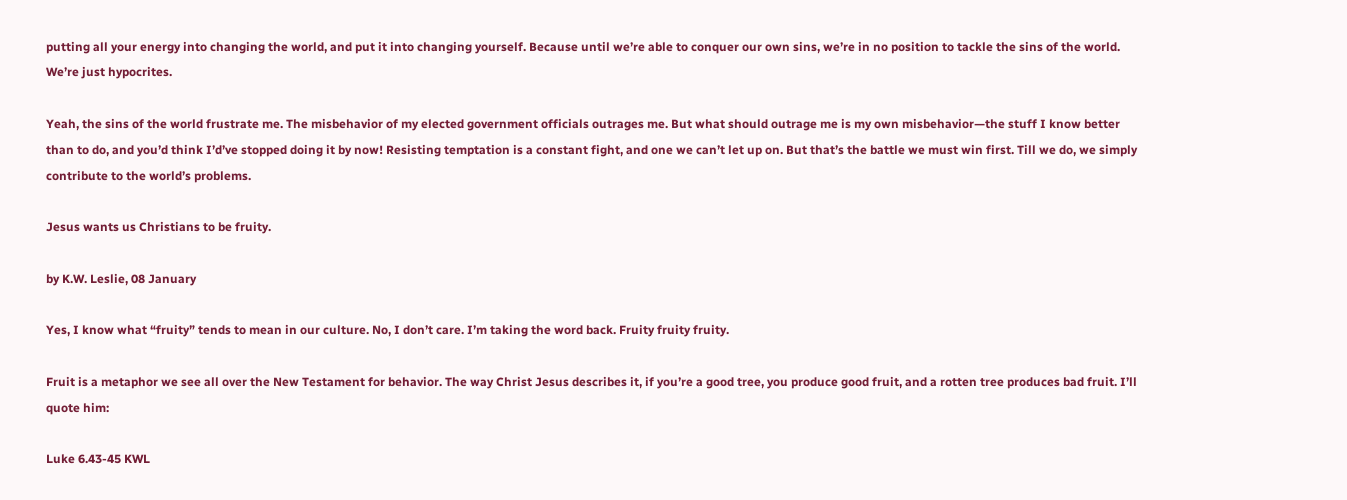putting all your energy into changing the world, and put it into changing yourself. Because until we’re able to conquer our own sins, we’re in no position to tackle the sins of the world. We’re just hypocrites.

Yeah, the sins of the world frustrate me. The misbehavior of my elected government officials outrages me. But what should outrage me is my own misbehavior—the stuff I know better than to do, and you’d think I’d’ve stopped doing it by now! Resisting temptation is a constant fight, and one we can’t let up on. But that’s the battle we must win first. Till we do, we simply contribute to the world’s problems.

Jesus wants us Christians to be fruity.

by K.W. Leslie, 08 January

Yes, I know what “fruity” tends to mean in our culture. No, I don’t care. I’m taking the word back. Fruity fruity fruity.

Fruit is a metaphor we see all over the New Testament for behavior. The way Christ Jesus describes it, if you’re a good tree, you produce good fruit, and a rotten tree produces bad fruit. I’ll quote him:

Luke 6.43-45 KWL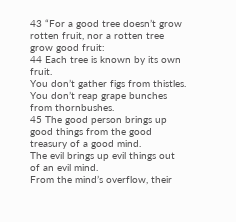43 “For a good tree doesn’t grow rotten fruit, nor a rotten tree grow good fruit:
44 Each tree is known by its own fruit.
You don’t gather figs from thistles. You don’t reap grape bunches from thornbushes.
45 The good person brings up good things from the good treasury of a good mind.
The evil brings up evil things out of an evil mind.
From the mind’s overflow, their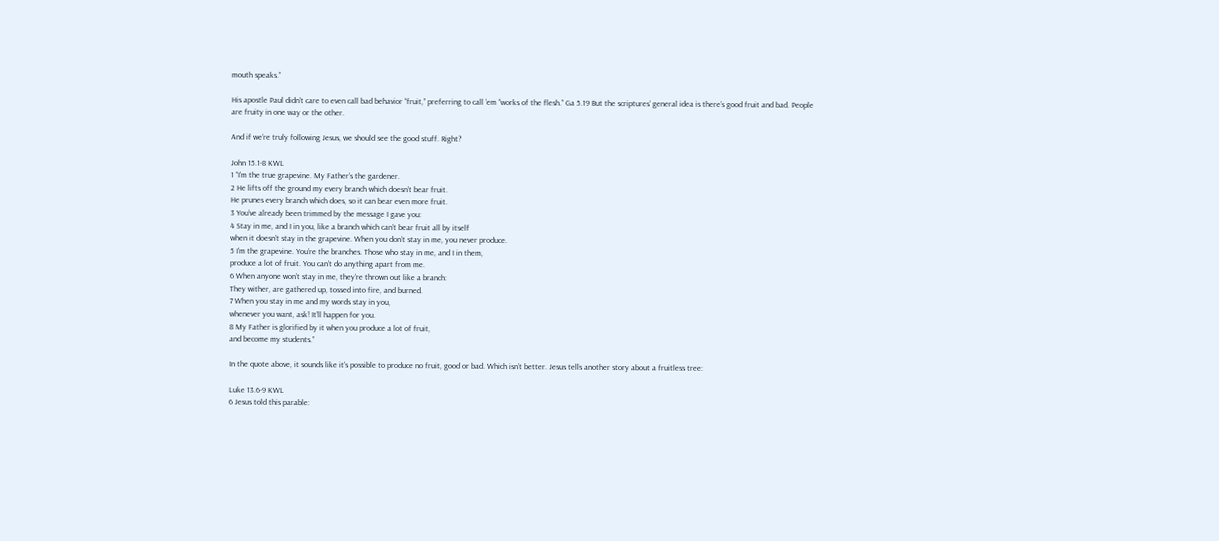mouth speaks.”

His apostle Paul didn’t care to even call bad behavior “fruit,” preferring to call ’em “works of the flesh.” Ga 5.19 But the scriptures’ general idea is there’s good fruit and bad. People are fruity in one way or the other.

And if we’re truly following Jesus, we should see the good stuff. Right?

John 15.1-8 KWL
1 “I’m the true grapevine. My Father’s the gardener.
2 He lifts off the ground my every branch which doesn’t bear fruit.
He prunes every branch which does, so it can bear even more fruit.
3 You’ve already been trimmed by the message I gave you:
4 Stay in me, and I in you, like a branch which can’t bear fruit all by itself
when it doesn’t stay in the grapevine. When you don’t stay in me, you never produce.
5 I’m the grapevine. You’re the branches. Those who stay in me, and I in them,
produce a lot of fruit. You can’t do anything apart from me.
6 When anyone won’t stay in me, they’re thrown out like a branch:
They wither, are gathered up, tossed into fire, and burned.
7 When you stay in me and my words stay in you,
whenever you want, ask! It’ll happen for you.
8 My Father is glorified by it when you produce a lot of fruit,
and become my students.”

In the quote above, it sounds like it’s possible to produce no fruit, good or bad. Which isn’t better. Jesus tells another story about a fruitless tree:

Luke 13.6-9 KWL
6 Jesus told this parable: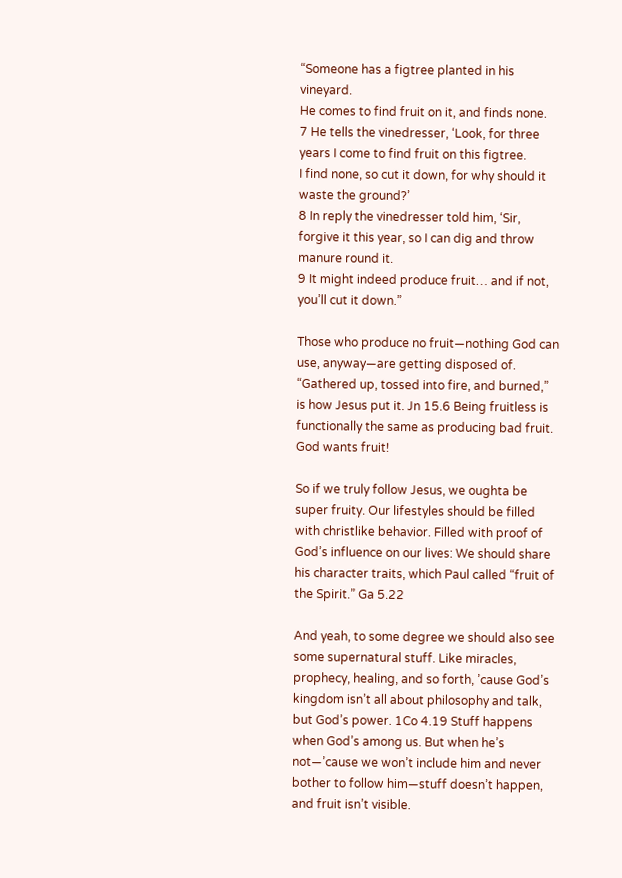“Someone has a figtree planted in his vineyard.
He comes to find fruit on it, and finds none.
7 He tells the vinedresser, ‘Look, for three years I come to find fruit on this figtree.
I find none, so cut it down, for why should it waste the ground?’
8 In reply the vinedresser told him, ‘Sir, forgive it this year, so I can dig and throw manure round it.
9 It might indeed produce fruit… and if not, you’ll cut it down.”

Those who produce no fruit—nothing God can use, anyway—are getting disposed of. “Gathered up, tossed into fire, and burned,” is how Jesus put it. Jn 15.6 Being fruitless is functionally the same as producing bad fruit. God wants fruit!

So if we truly follow Jesus, we oughta be super fruity. Our lifestyles should be filled with christlike behavior. Filled with proof of God’s influence on our lives: We should share his character traits, which Paul called “fruit of the Spirit.” Ga 5.22

And yeah, to some degree we should also see some supernatural stuff. Like miracles, prophecy, healing, and so forth, ’cause God’s kingdom isn’t all about philosophy and talk, but God’s power. 1Co 4.19 Stuff happens when God’s among us. But when he’s not—’cause we won’t include him and never bother to follow him—stuff doesn’t happen, and fruit isn’t visible.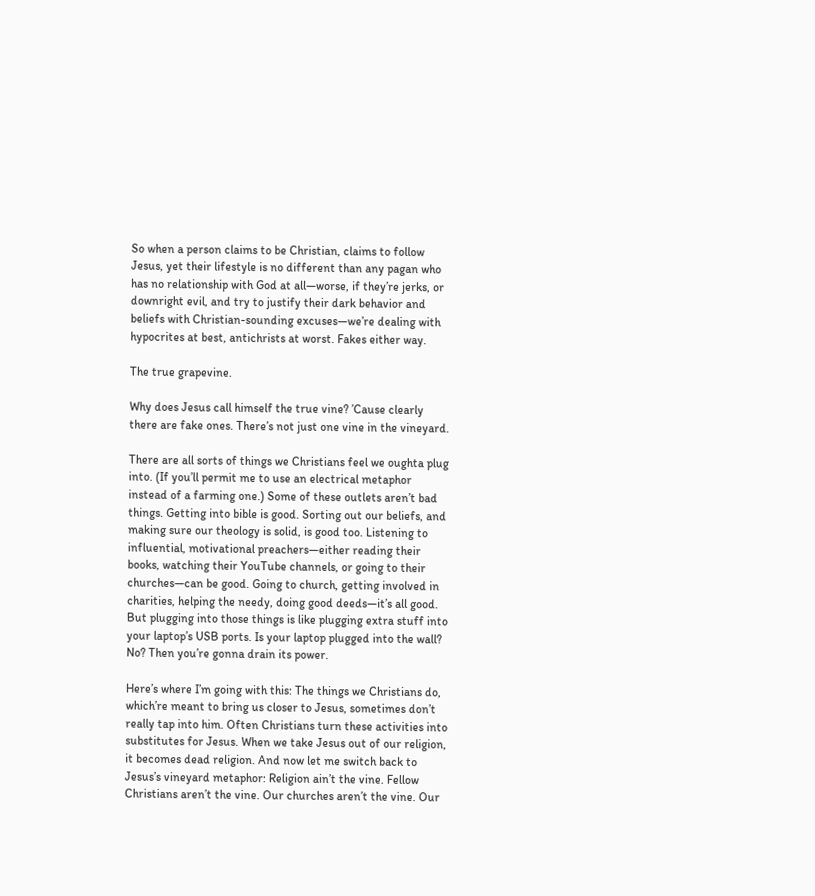So when a person claims to be Christian, claims to follow Jesus, yet their lifestyle is no different than any pagan who has no relationship with God at all—worse, if they’re jerks, or downright evil, and try to justify their dark behavior and beliefs with Christian-sounding excuses—we’re dealing with hypocrites at best, antichrists at worst. Fakes either way.

The true grapevine.

Why does Jesus call himself the true vine? ’Cause clearly there are fake ones. There’s not just one vine in the vineyard.

There are all sorts of things we Christians feel we oughta plug into. (If you’ll permit me to use an electrical metaphor instead of a farming one.) Some of these outlets aren’t bad things. Getting into bible is good. Sorting out our beliefs, and making sure our theology is solid, is good too. Listening to influential, motivational preachers—either reading their books, watching their YouTube channels, or going to their churches—can be good. Going to church, getting involved in charities, helping the needy, doing good deeds—it’s all good. But plugging into those things is like plugging extra stuff into your laptop’s USB ports. Is your laptop plugged into the wall? No? Then you’re gonna drain its power.

Here’s where I’m going with this: The things we Christians do, which’re meant to bring us closer to Jesus, sometimes don’t really tap into him. Often Christians turn these activities into substitutes for Jesus. When we take Jesus out of our religion, it becomes dead religion. And now let me switch back to Jesus’s vineyard metaphor: Religion ain’t the vine. Fellow Christians aren’t the vine. Our churches aren’t the vine. Our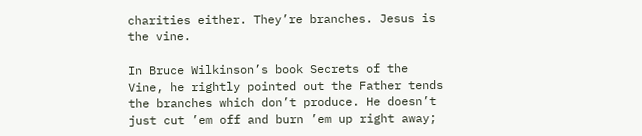charities either. They’re branches. Jesus is the vine.

In Bruce Wilkinson’s book Secrets of the Vine, he rightly pointed out the Father tends the branches which don’t produce. He doesn’t just cut ’em off and burn ’em up right away;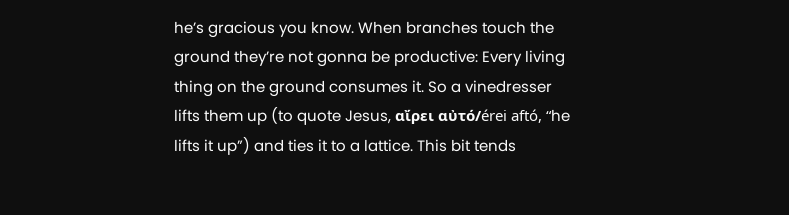he’s gracious you know. When branches touch the ground they’re not gonna be productive: Every living thing on the ground consumes it. So a vinedresser lifts them up (to quote Jesus, αἴρει αὐτό/érei aftó, “he lifts it up”) and ties it to a lattice. This bit tends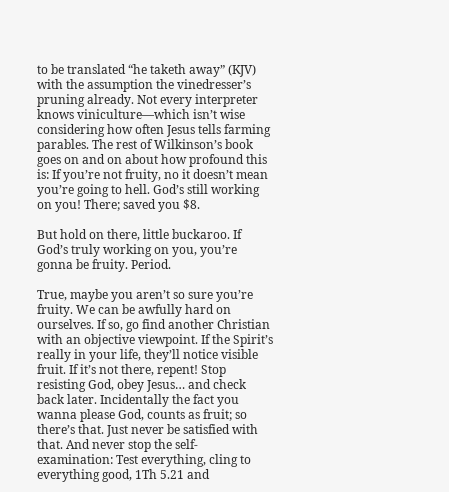to be translated “he taketh away” (KJV) with the assumption the vinedresser’s pruning already. Not every interpreter knows viniculture—which isn’t wise considering how often Jesus tells farming parables. The rest of Wilkinson’s book goes on and on about how profound this is: If you’re not fruity, no it doesn’t mean you’re going to hell. God’s still working on you! There; saved you $8.

But hold on there, little buckaroo. If God’s truly working on you, you’re gonna be fruity. Period.

True, maybe you aren’t so sure you’re fruity. We can be awfully hard on ourselves. If so, go find another Christian with an objective viewpoint. If the Spirit’s really in your life, they’ll notice visible fruit. If it’s not there, repent! Stop resisting God, obey Jesus… and check back later. Incidentally the fact you wanna please God, counts as fruit; so there’s that. Just never be satisfied with that. And never stop the self-examination: Test everything, cling to everything good, 1Th 5.21 and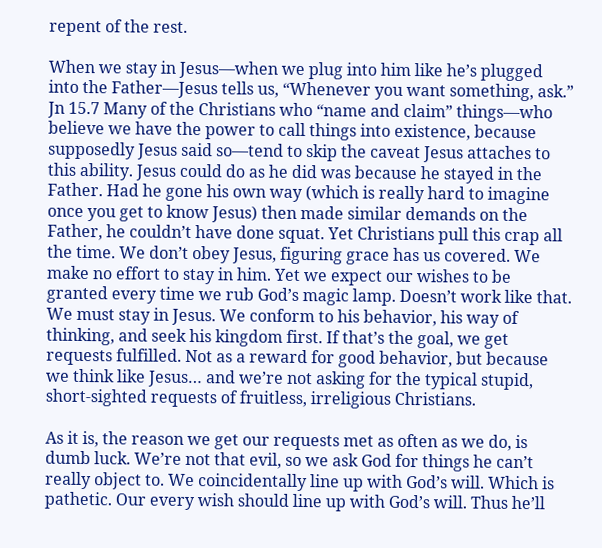repent of the rest.

When we stay in Jesus—when we plug into him like he’s plugged into the Father—Jesus tells us, “Whenever you want something, ask.” Jn 15.7 Many of the Christians who “name and claim” things—who believe we have the power to call things into existence, because supposedly Jesus said so—tend to skip the caveat Jesus attaches to this ability. Jesus could do as he did was because he stayed in the Father. Had he gone his own way (which is really hard to imagine once you get to know Jesus) then made similar demands on the Father, he couldn’t have done squat. Yet Christians pull this crap all the time. We don’t obey Jesus, figuring grace has us covered. We make no effort to stay in him. Yet we expect our wishes to be granted every time we rub God’s magic lamp. Doesn’t work like that. We must stay in Jesus. We conform to his behavior, his way of thinking, and seek his kingdom first. If that’s the goal, we get requests fulfilled. Not as a reward for good behavior, but because we think like Jesus… and we’re not asking for the typical stupid, short-sighted requests of fruitless, irreligious Christians.

As it is, the reason we get our requests met as often as we do, is dumb luck. We’re not that evil, so we ask God for things he can’t really object to. We coincidentally line up with God’s will. Which is pathetic. Our every wish should line up with God’s will. Thus he’ll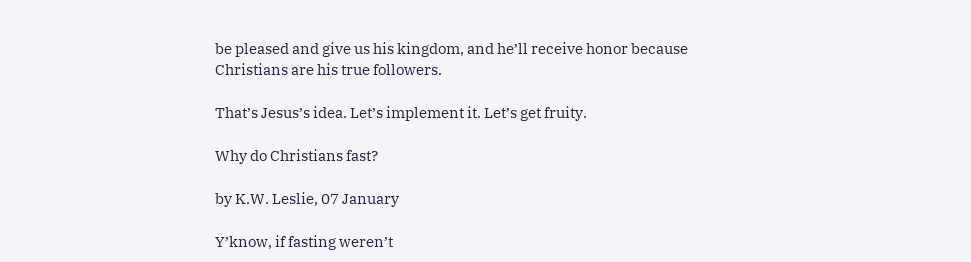be pleased and give us his kingdom, and he’ll receive honor because Christians are his true followers.

That’s Jesus’s idea. Let’s implement it. Let’s get fruity.

Why do Christians fast?

by K.W. Leslie, 07 January

Y’know, if fasting weren’t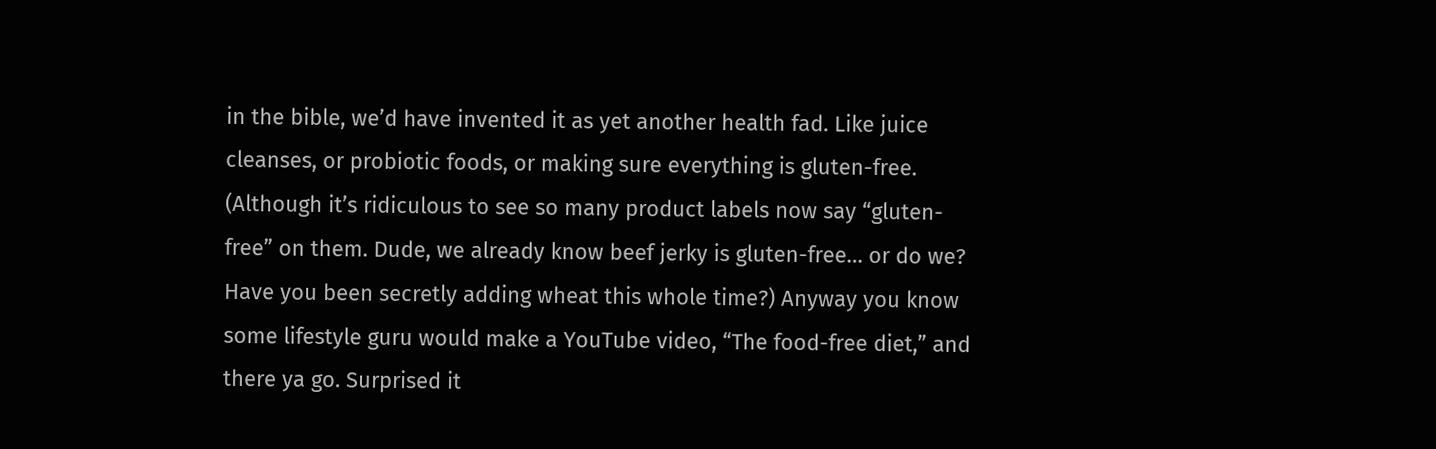in the bible, we’d have invented it as yet another health fad. Like juice cleanses, or probiotic foods, or making sure everything is gluten-free. (Although it’s ridiculous to see so many product labels now say “gluten-free” on them. Dude, we already know beef jerky is gluten-free… or do we? Have you been secretly adding wheat this whole time?) Anyway you know some lifestyle guru would make a YouTube video, “The food-free diet,” and there ya go. Surprised it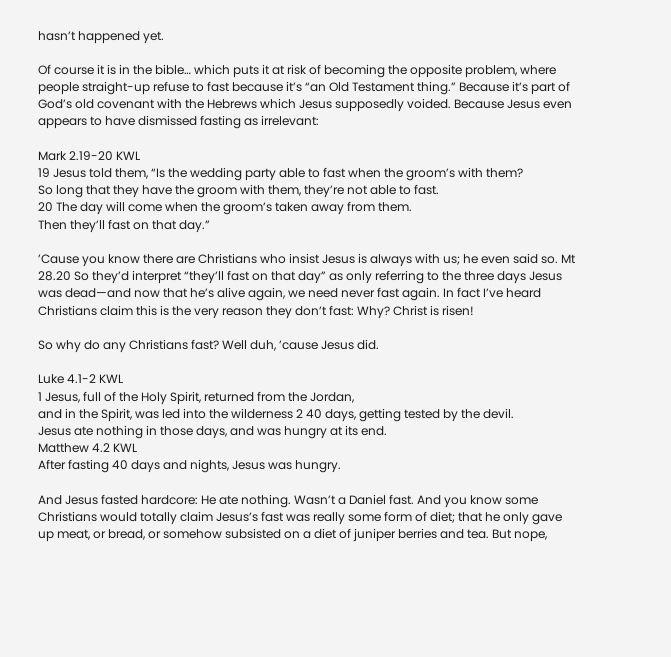hasn’t happened yet.

Of course it is in the bible… which puts it at risk of becoming the opposite problem, where people straight-up refuse to fast because it’s “an Old Testament thing.” Because it’s part of God’s old covenant with the Hebrews which Jesus supposedly voided. Because Jesus even appears to have dismissed fasting as irrelevant:

Mark 2.19-20 KWL
19 Jesus told them, “Is the wedding party able to fast when the groom’s with them?
So long that they have the groom with them, they’re not able to fast.
20 The day will come when the groom’s taken away from them.
Then they’ll fast on that day.”

’Cause you know there are Christians who insist Jesus is always with us; he even said so. Mt 28.20 So they’d interpret “they’ll fast on that day” as only referring to the three days Jesus was dead—and now that he’s alive again, we need never fast again. In fact I’ve heard Christians claim this is the very reason they don’t fast: Why? Christ is risen!

So why do any Christians fast? Well duh, ’cause Jesus did.

Luke 4.1-2 KWL
1 Jesus, full of the Holy Spirit, returned from the Jordan,
and in the Spirit, was led into the wilderness 2 40 days, getting tested by the devil.
Jesus ate nothing in those days, and was hungry at its end.
Matthew 4.2 KWL
After fasting 40 days and nights, Jesus was hungry.

And Jesus fasted hardcore: He ate nothing. Wasn’t a Daniel fast. And you know some Christians would totally claim Jesus’s fast was really some form of diet; that he only gave up meat, or bread, or somehow subsisted on a diet of juniper berries and tea. But nope,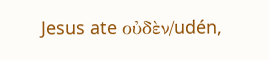Jesus ate οὐδὲν/udén,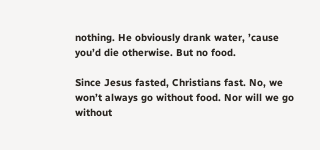nothing. He obviously drank water, ’cause you’d die otherwise. But no food.

Since Jesus fasted, Christians fast. No, we won’t always go without food. Nor will we go without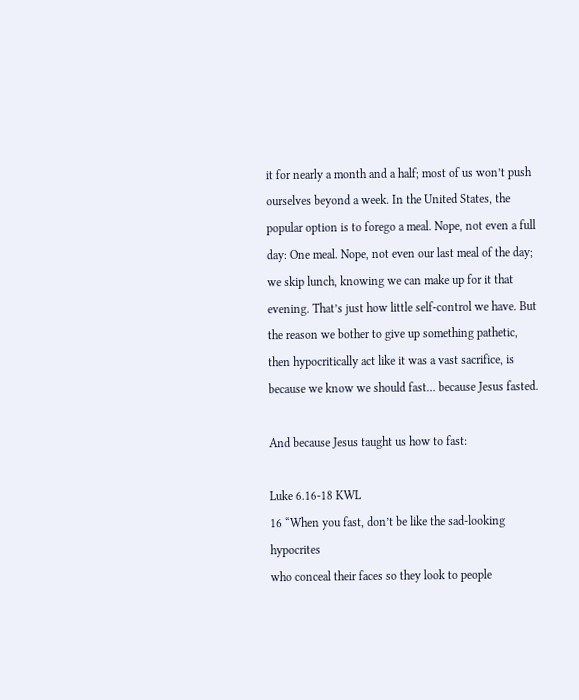it for nearly a month and a half; most of us won’t push ourselves beyond a week. In the United States, the popular option is to forego a meal. Nope, not even a full day: One meal. Nope, not even our last meal of the day; we skip lunch, knowing we can make up for it that evening. That’s just how little self-control we have. But the reason we bother to give up something pathetic, then hypocritically act like it was a vast sacrifice, is because we know we should fast… because Jesus fasted.

And because Jesus taught us how to fast:

Luke 6.16-18 KWL
16 “When you fast, don’t be like the sad-looking hypocrites
who conceal their faces so they look to people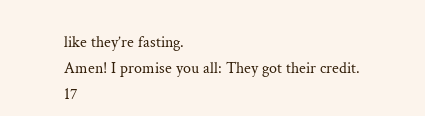like they’re fasting.
Amen! I promise you all: They got their credit.
17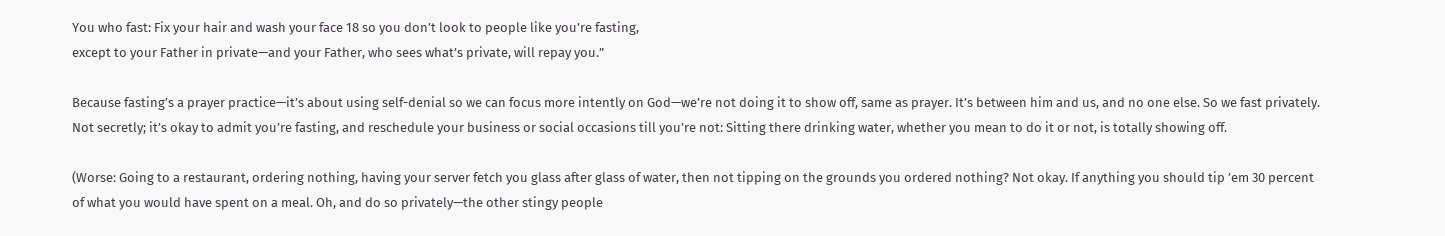You who fast: Fix your hair and wash your face 18 so you don’t look to people like you’re fasting,
except to your Father in private—and your Father, who sees what’s private, will repay you.”

Because fasting’s a prayer practice—it’s about using self-denial so we can focus more intently on God—we’re not doing it to show off, same as prayer. It’s between him and us, and no one else. So we fast privately. Not secretly; it’s okay to admit you’re fasting, and reschedule your business or social occasions till you’re not: Sitting there drinking water, whether you mean to do it or not, is totally showing off.

(Worse: Going to a restaurant, ordering nothing, having your server fetch you glass after glass of water, then not tipping on the grounds you ordered nothing? Not okay. If anything you should tip ’em 30 percent of what you would have spent on a meal. Oh, and do so privately—the other stingy people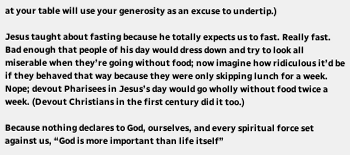at your table will use your generosity as an excuse to undertip.)

Jesus taught about fasting because he totally expects us to fast. Really fast. Bad enough that people of his day would dress down and try to look all miserable when they’re going without food; now imagine how ridiculous it’d be if they behaved that way because they were only skipping lunch for a week. Nope; devout Pharisees in Jesus’s day would go wholly without food twice a week. (Devout Christians in the first century did it too.)

Because nothing declares to God, ourselves, and every spiritual force set against us, “God is more important than life itself”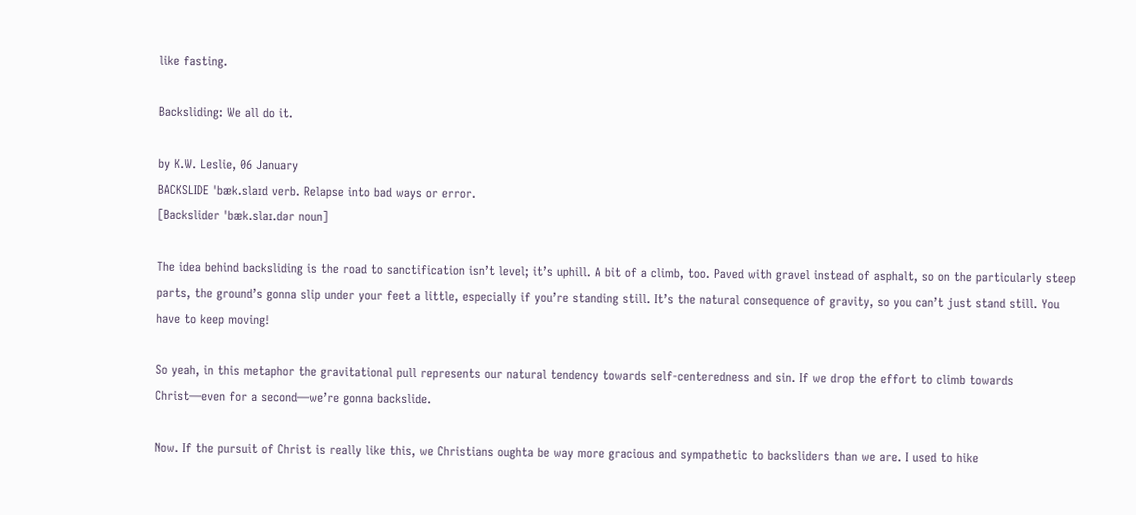like fasting.

Backsliding: We all do it.

by K.W. Leslie, 06 January
BACKSLIDE 'bæk.slaɪd verb. Relapse into bad ways or error.
[Backslider 'bæk.slaɪ.dər noun]

The idea behind backsliding is the road to sanctification isn’t level; it’s uphill. A bit of a climb, too. Paved with gravel instead of asphalt, so on the particularly steep parts, the ground’s gonna slip under your feet a little, especially if you’re standing still. It’s the natural consequence of gravity, so you can’t just stand still. You have to keep moving!

So yeah, in this metaphor the gravitational pull represents our natural tendency towards self-centeredness and sin. If we drop the effort to climb towards Christ—even for a second—we’re gonna backslide.

Now. If the pursuit of Christ is really like this, we Christians oughta be way more gracious and sympathetic to backsliders than we are. I used to hike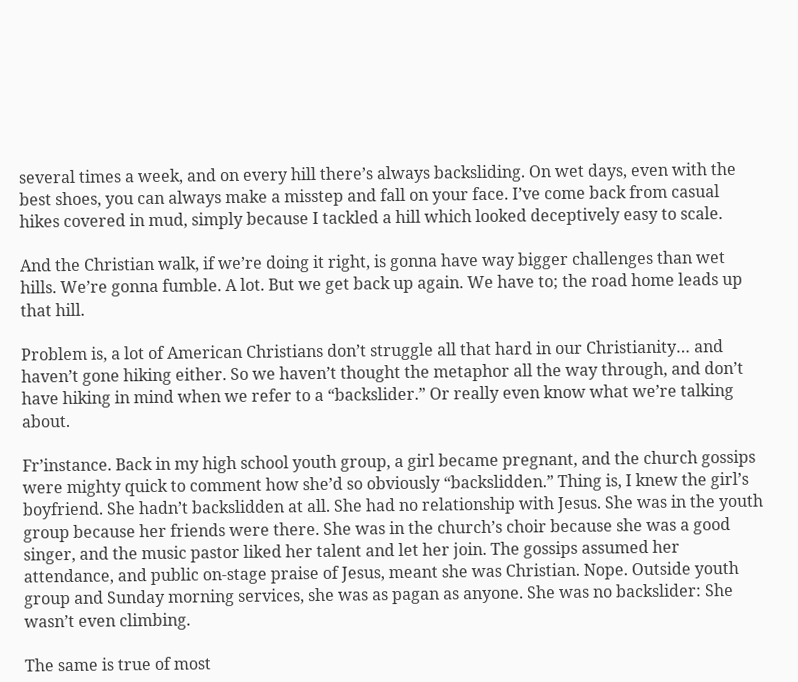several times a week, and on every hill there’s always backsliding. On wet days, even with the best shoes, you can always make a misstep and fall on your face. I’ve come back from casual hikes covered in mud, simply because I tackled a hill which looked deceptively easy to scale.

And the Christian walk, if we’re doing it right, is gonna have way bigger challenges than wet hills. We’re gonna fumble. A lot. But we get back up again. We have to; the road home leads up that hill.

Problem is, a lot of American Christians don’t struggle all that hard in our Christianity… and haven’t gone hiking either. So we haven’t thought the metaphor all the way through, and don’t have hiking in mind when we refer to a “backslider.” Or really even know what we’re talking about.

Fr’instance. Back in my high school youth group, a girl became pregnant, and the church gossips were mighty quick to comment how she’d so obviously “backslidden.” Thing is, I knew the girl’s boyfriend. She hadn’t backslidden at all. She had no relationship with Jesus. She was in the youth group because her friends were there. She was in the church’s choir because she was a good singer, and the music pastor liked her talent and let her join. The gossips assumed her attendance, and public on-stage praise of Jesus, meant she was Christian. Nope. Outside youth group and Sunday morning services, she was as pagan as anyone. She was no backslider: She wasn’t even climbing.

The same is true of most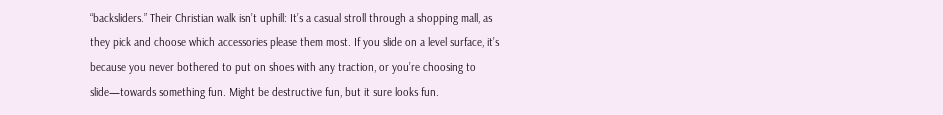“backsliders.” Their Christian walk isn’t uphill: It’s a casual stroll through a shopping mall, as they pick and choose which accessories please them most. If you slide on a level surface, it’s because you never bothered to put on shoes with any traction, or you’re choosing to slide—towards something fun. Might be destructive fun, but it sure looks fun.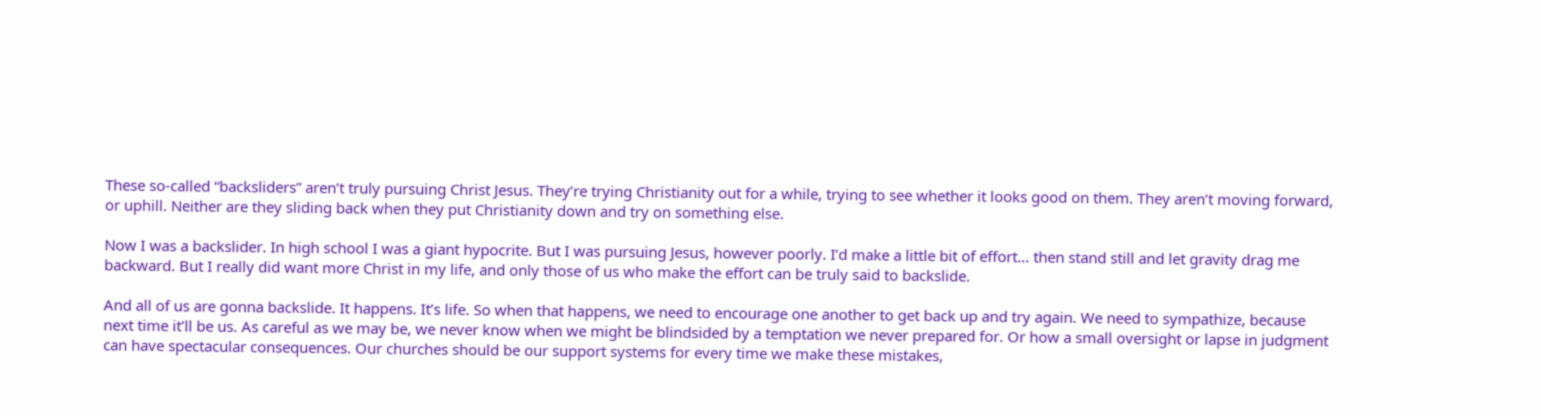These so-called “backsliders” aren’t truly pursuing Christ Jesus. They’re trying Christianity out for a while, trying to see whether it looks good on them. They aren’t moving forward, or uphill. Neither are they sliding back when they put Christianity down and try on something else.

Now I was a backslider. In high school I was a giant hypocrite. But I was pursuing Jesus, however poorly. I’d make a little bit of effort… then stand still and let gravity drag me backward. But I really did want more Christ in my life, and only those of us who make the effort can be truly said to backslide.

And all of us are gonna backslide. It happens. It’s life. So when that happens, we need to encourage one another to get back up and try again. We need to sympathize, because next time it’ll be us. As careful as we may be, we never know when we might be blindsided by a temptation we never prepared for. Or how a small oversight or lapse in judgment can have spectacular consequences. Our churches should be our support systems for every time we make these mistakes,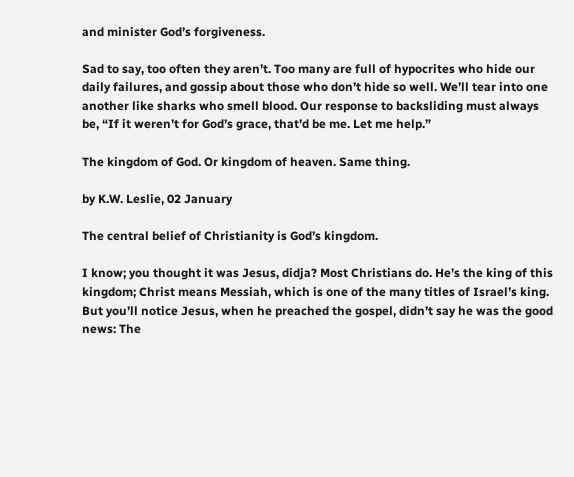and minister God’s forgiveness.

Sad to say, too often they aren’t. Too many are full of hypocrites who hide our daily failures, and gossip about those who don’t hide so well. We’ll tear into one another like sharks who smell blood. Our response to backsliding must always be, “If it weren’t for God’s grace, that’d be me. Let me help.”

The kingdom of God. Or kingdom of heaven. Same thing.

by K.W. Leslie, 02 January

The central belief of Christianity is God’s kingdom.

I know; you thought it was Jesus, didja? Most Christians do. He’s the king of this kingdom; Christ means Messiah, which is one of the many titles of Israel’s king. But you’ll notice Jesus, when he preached the gospel, didn’t say he was the good news: The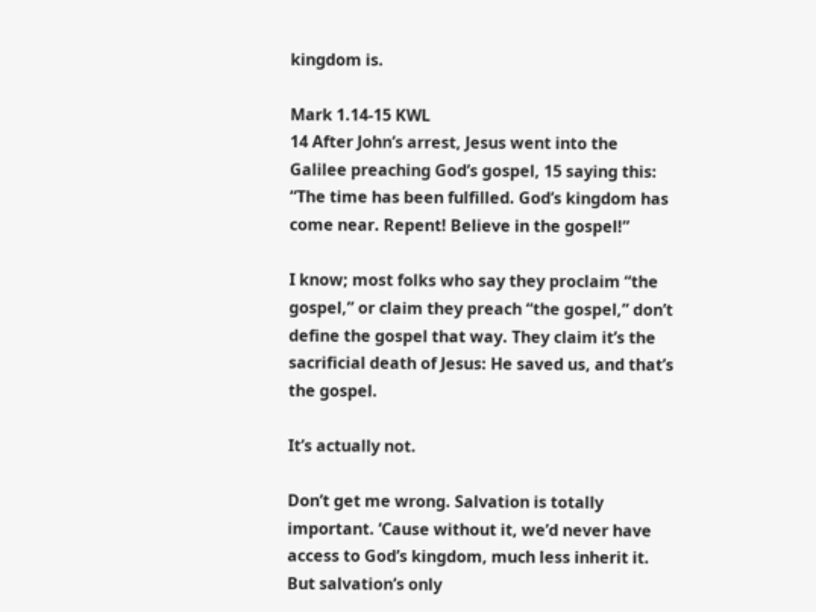kingdom is.

Mark 1.14-15 KWL
14 After John’s arrest, Jesus went into the Galilee preaching God’s gospel, 15 saying this:
“The time has been fulfilled. God’s kingdom has come near. Repent! Believe in the gospel!”

I know; most folks who say they proclaim “the gospel,” or claim they preach “the gospel,” don’t define the gospel that way. They claim it’s the sacrificial death of Jesus: He saved us, and that’s the gospel.

It’s actually not.

Don’t get me wrong. Salvation is totally important. ’Cause without it, we’d never have access to God’s kingdom, much less inherit it. But salvation’s only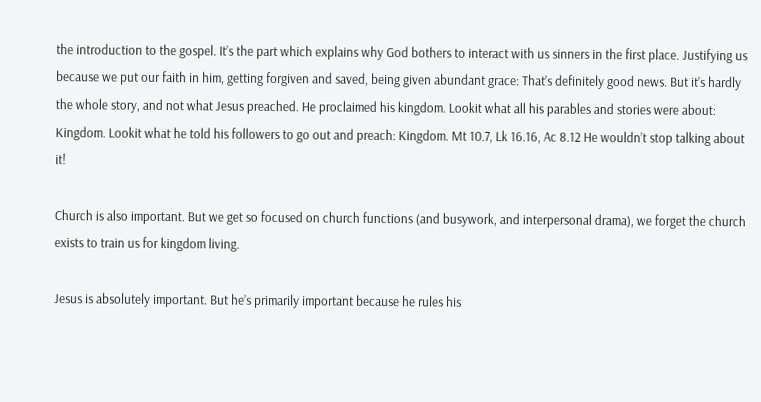the introduction to the gospel. It’s the part which explains why God bothers to interact with us sinners in the first place. Justifying us because we put our faith in him, getting forgiven and saved, being given abundant grace: That’s definitely good news. But it’s hardly the whole story, and not what Jesus preached. He proclaimed his kingdom. Lookit what all his parables and stories were about: Kingdom. Lookit what he told his followers to go out and preach: Kingdom. Mt 10.7, Lk 16.16, Ac 8.12 He wouldn’t stop talking about it!

Church is also important. But we get so focused on church functions (and busywork, and interpersonal drama), we forget the church exists to train us for kingdom living.

Jesus is absolutely important. But he’s primarily important because he rules his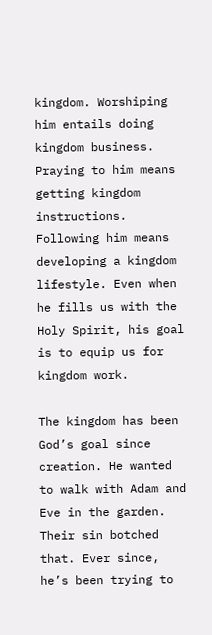kingdom. Worshiping him entails doing kingdom business. Praying to him means getting kingdom instructions. Following him means developing a kingdom lifestyle. Even when he fills us with the Holy Spirit, his goal is to equip us for kingdom work.

The kingdom has been God’s goal since creation. He wanted to walk with Adam and Eve in the garden. Their sin botched that. Ever since, he’s been trying to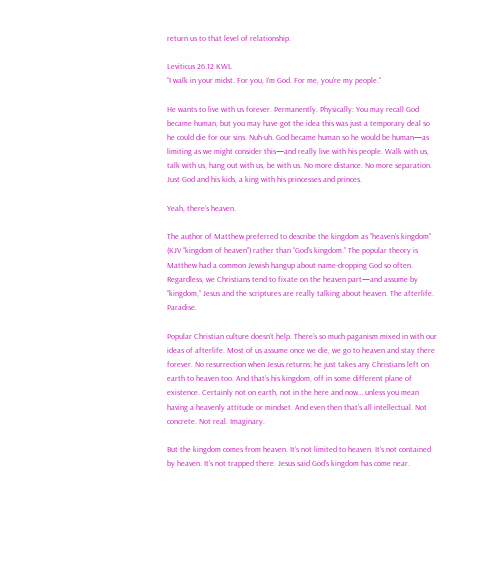return us to that level of relationship.

Leviticus 26.12 KWL
“I walk in your midst. For you, I’m God. For me, you’re my people.”

He wants to live with us forever. Permanently. Physically: You may recall God became human, but you may have got the idea this was just a temporary deal so he could die for our sins. Nuh-uh. God became human so he would be human—as limiting as we might consider this—and really live with his people. Walk with us, talk with us, hang out with us, be with us. No more distance. No more separation. Just God and his kids, a king with his princesses and princes.

Yeah, there’s heaven.

The author of Matthew preferred to describe the kingdom as “heaven’s kingdom” (KJV “kingdom of heaven”) rather than “God’s kingdom.” The popular theory is Matthew had a common Jewish hangup about name-dropping God so often. Regardless, we Christians tend to fixate on the heaven part—and assume by “kingdom,” Jesus and the scriptures are really talking about heaven. The afterlife. Paradise.

Popular Christian culture doesn’t help. There’s so much paganism mixed in with our ideas of afterlife. Most of us assume once we die, we go to heaven and stay there forever. No resurrection when Jesus returns; he just takes any Christians left on earth to heaven too. And that’s his kingdom, off in some different plane of existence. Certainly not on earth, not in the here and now… unless you mean having a heavenly attitude or mindset. And even then that’s all intellectual. Not concrete. Not real. Imaginary.

But the kingdom comes from heaven. It’s not limited to heaven. It’s not contained by heaven. It’s not trapped there. Jesus said God’s kingdom has come near.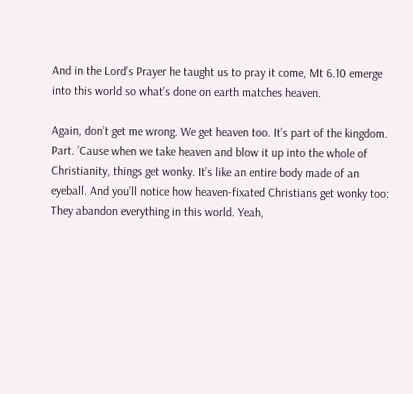And in the Lord’s Prayer he taught us to pray it come, Mt 6.10 emerge into this world so what’s done on earth matches heaven.

Again, don’t get me wrong. We get heaven too. It’s part of the kingdom. Part. ’Cause when we take heaven and blow it up into the whole of Christianity, things get wonky. It’s like an entire body made of an eyeball. And you’ll notice how heaven-fixated Christians get wonky too: They abandon everything in this world. Yeah,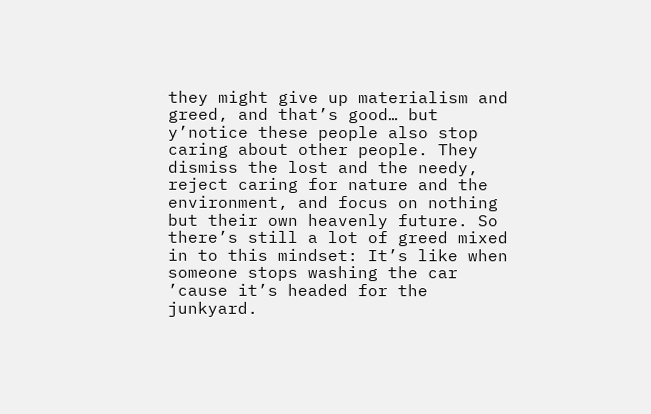they might give up materialism and greed, and that’s good… but y’notice these people also stop caring about other people. They dismiss the lost and the needy, reject caring for nature and the environment, and focus on nothing but their own heavenly future. So there’s still a lot of greed mixed in to this mindset: It’s like when someone stops washing the car ’cause it’s headed for the junkyard.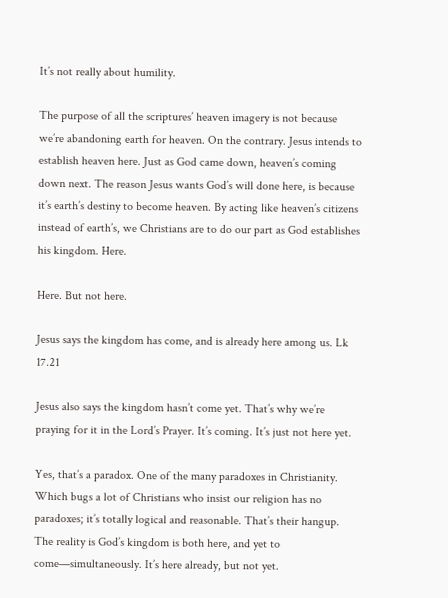It’s not really about humility.

The purpose of all the scriptures’ heaven imagery is not because we’re abandoning earth for heaven. On the contrary. Jesus intends to establish heaven here. Just as God came down, heaven’s coming down next. The reason Jesus wants God’s will done here, is because it’s earth’s destiny to become heaven. By acting like heaven’s citizens instead of earth’s, we Christians are to do our part as God establishes his kingdom. Here.

Here. But not here.

Jesus says the kingdom has come, and is already here among us. Lk 17.21

Jesus also says the kingdom hasn’t come yet. That’s why we’re praying for it in the Lord’s Prayer. It’s coming. It’s just not here yet.

Yes, that’s a paradox. One of the many paradoxes in Christianity. Which bugs a lot of Christians who insist our religion has no paradoxes; it’s totally logical and reasonable. That’s their hangup. The reality is God’s kingdom is both here, and yet to come—simultaneously. It’s here already, but not yet.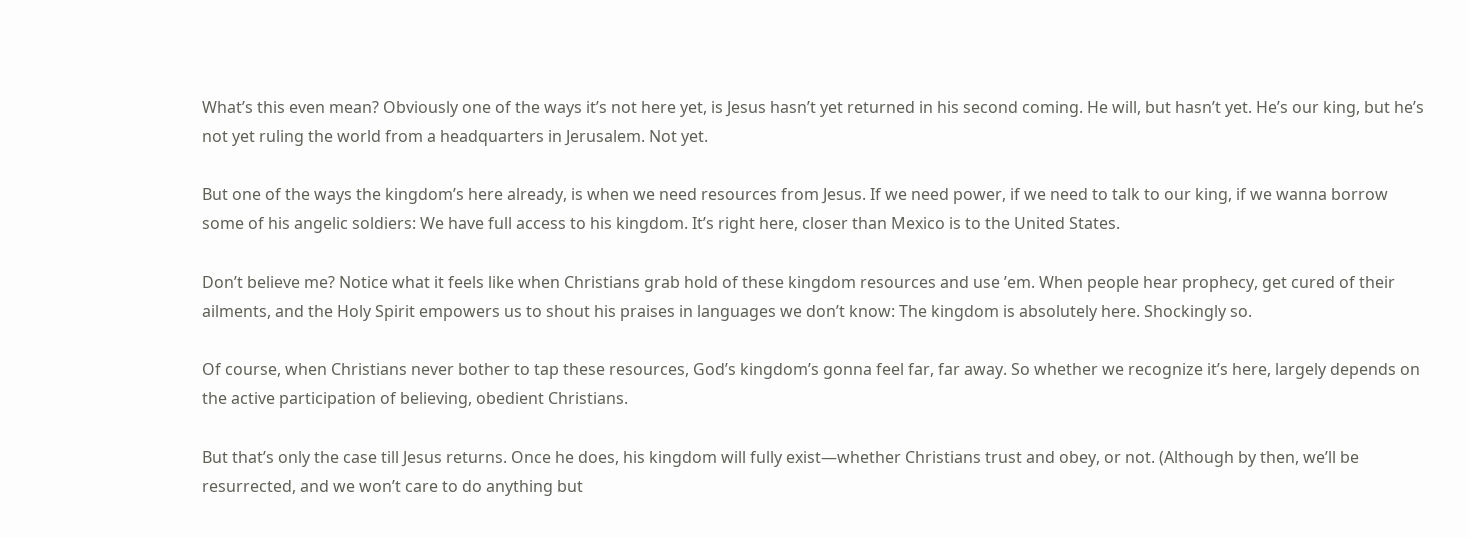What’s this even mean? Obviously one of the ways it’s not here yet, is Jesus hasn’t yet returned in his second coming. He will, but hasn’t yet. He’s our king, but he’s not yet ruling the world from a headquarters in Jerusalem. Not yet.

But one of the ways the kingdom’s here already, is when we need resources from Jesus. If we need power, if we need to talk to our king, if we wanna borrow some of his angelic soldiers: We have full access to his kingdom. It’s right here, closer than Mexico is to the United States.

Don’t believe me? Notice what it feels like when Christians grab hold of these kingdom resources and use ’em. When people hear prophecy, get cured of their ailments, and the Holy Spirit empowers us to shout his praises in languages we don’t know: The kingdom is absolutely here. Shockingly so.

Of course, when Christians never bother to tap these resources, God’s kingdom’s gonna feel far, far away. So whether we recognize it’s here, largely depends on the active participation of believing, obedient Christians.

But that’s only the case till Jesus returns. Once he does, his kingdom will fully exist—whether Christians trust and obey, or not. (Although by then, we’ll be resurrected, and we won’t care to do anything but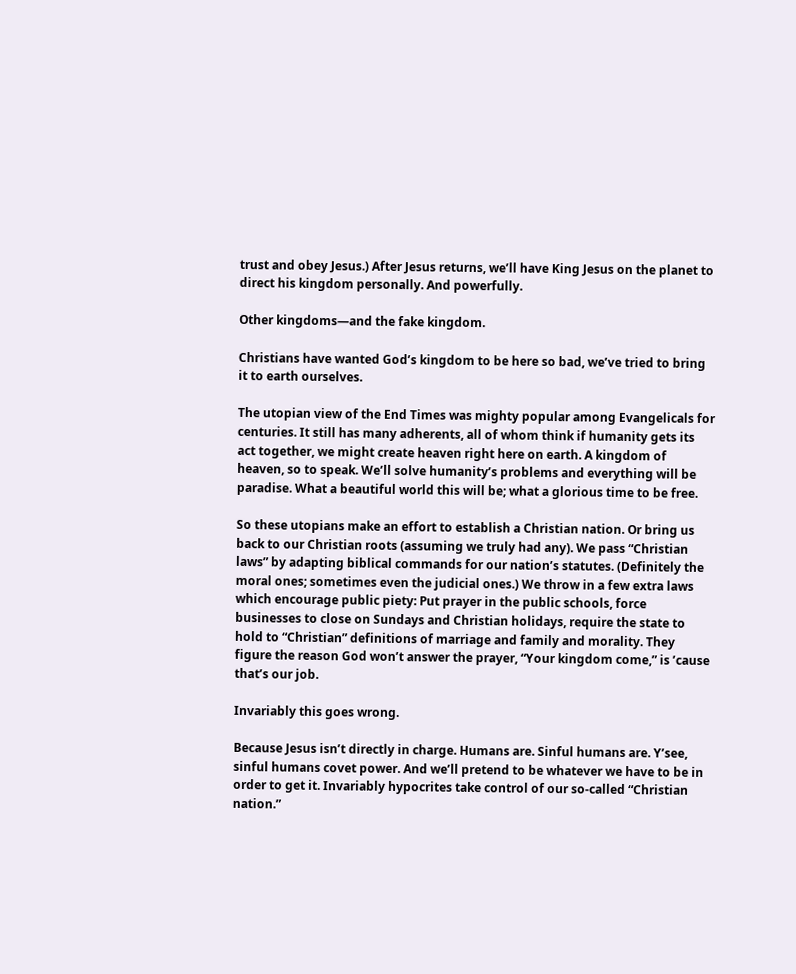trust and obey Jesus.) After Jesus returns, we’ll have King Jesus on the planet to direct his kingdom personally. And powerfully.

Other kingdoms—and the fake kingdom.

Christians have wanted God’s kingdom to be here so bad, we’ve tried to bring it to earth ourselves.

The utopian view of the End Times was mighty popular among Evangelicals for centuries. It still has many adherents, all of whom think if humanity gets its act together, we might create heaven right here on earth. A kingdom of heaven, so to speak. We’ll solve humanity’s problems and everything will be paradise. What a beautiful world this will be; what a glorious time to be free.

So these utopians make an effort to establish a Christian nation. Or bring us back to our Christian roots (assuming we truly had any). We pass “Christian laws” by adapting biblical commands for our nation’s statutes. (Definitely the moral ones; sometimes even the judicial ones.) We throw in a few extra laws which encourage public piety: Put prayer in the public schools, force businesses to close on Sundays and Christian holidays, require the state to hold to “Christian” definitions of marriage and family and morality. They figure the reason God won’t answer the prayer, “Your kingdom come,” is ’cause that’s our job.

Invariably this goes wrong.

Because Jesus isn’t directly in charge. Humans are. Sinful humans are. Y’see, sinful humans covet power. And we’ll pretend to be whatever we have to be in order to get it. Invariably hypocrites take control of our so-called “Christian nation.”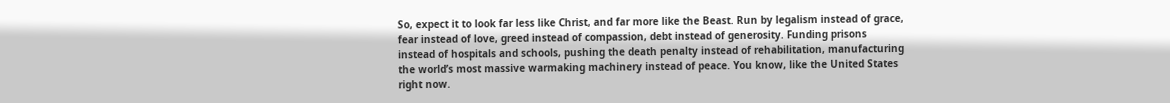So, expect it to look far less like Christ, and far more like the Beast. Run by legalism instead of grace, fear instead of love, greed instead of compassion, debt instead of generosity. Funding prisons instead of hospitals and schools, pushing the death penalty instead of rehabilitation, manufacturing the world’s most massive warmaking machinery instead of peace. You know, like the United States right now.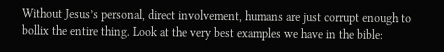Without Jesus’s personal, direct involvement, humans are just corrupt enough to bollix the entire thing. Look at the very best examples we have in the bible: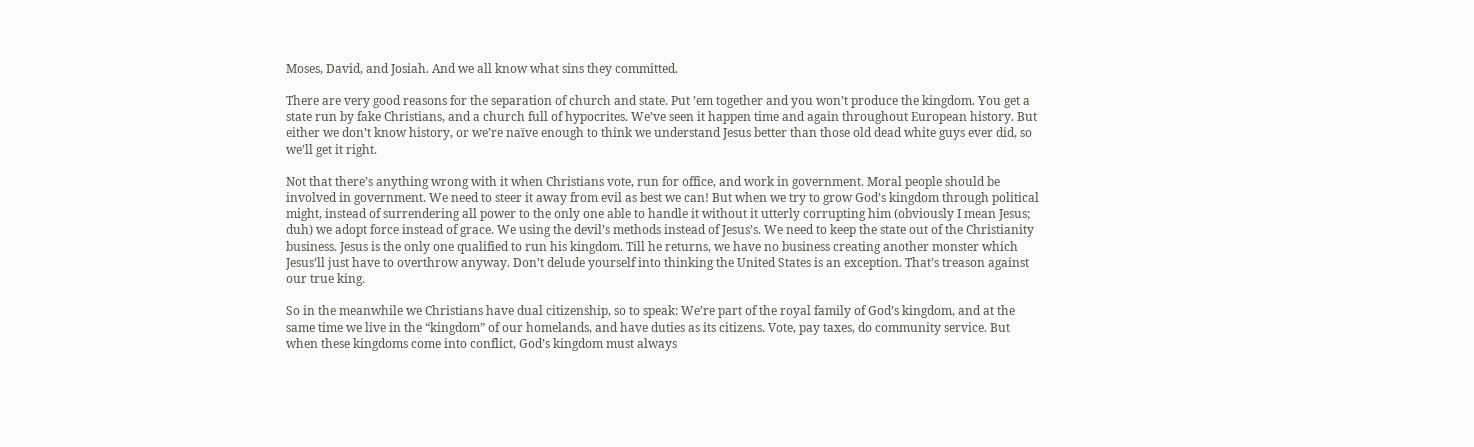Moses, David, and Josiah. And we all know what sins they committed.

There are very good reasons for the separation of church and state. Put ’em together and you won’t produce the kingdom. You get a state run by fake Christians, and a church full of hypocrites. We’ve seen it happen time and again throughout European history. But either we don’t know history, or we’re naïve enough to think we understand Jesus better than those old dead white guys ever did, so we’ll get it right.

Not that there’s anything wrong with it when Christians vote, run for office, and work in government. Moral people should be involved in government. We need to steer it away from evil as best we can! But when we try to grow God’s kingdom through political might, instead of surrendering all power to the only one able to handle it without it utterly corrupting him (obviously I mean Jesus; duh) we adopt force instead of grace. We using the devil’s methods instead of Jesus’s. We need to keep the state out of the Christianity business. Jesus is the only one qualified to run his kingdom. Till he returns, we have no business creating another monster which Jesus’ll just have to overthrow anyway. Don’t delude yourself into thinking the United States is an exception. That’s treason against our true king.

So in the meanwhile we Christians have dual citizenship, so to speak: We’re part of the royal family of God’s kingdom, and at the same time we live in the “kingdom” of our homelands, and have duties as its citizens. Vote, pay taxes, do community service. But when these kingdoms come into conflict, God’s kingdom must always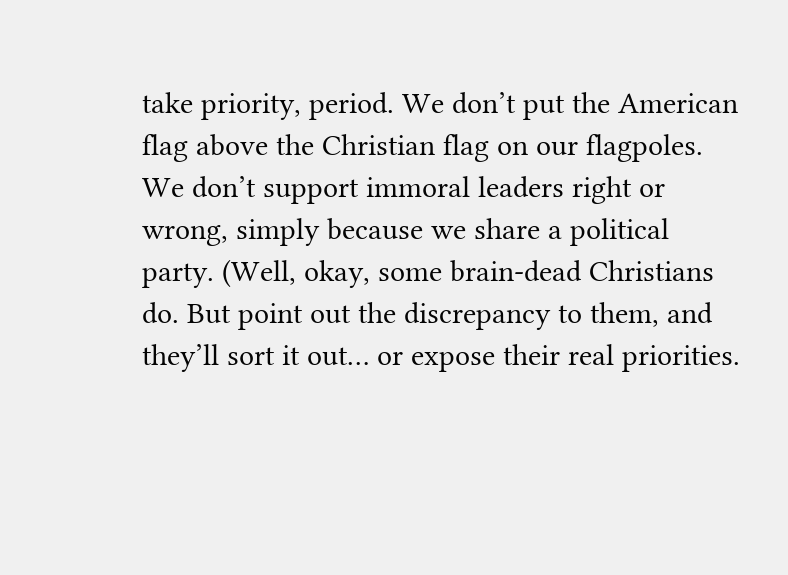take priority, period. We don’t put the American flag above the Christian flag on our flagpoles. We don’t support immoral leaders right or wrong, simply because we share a political party. (Well, okay, some brain-dead Christians do. But point out the discrepancy to them, and they’ll sort it out… or expose their real priorities.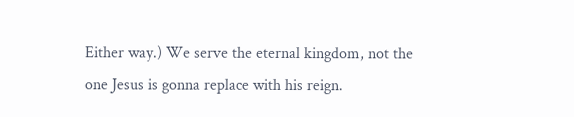Either way.) We serve the eternal kingdom, not the one Jesus is gonna replace with his reign.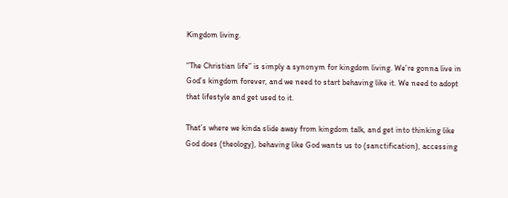Kingdom living.

“The Christian life” is simply a synonym for kingdom living. We’re gonna live in God’s kingdom forever, and we need to start behaving like it. We need to adopt that lifestyle and get used to it.

That’s where we kinda slide away from kingdom talk, and get into thinking like God does (theology), behaving like God wants us to (sanctification), accessing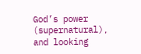God’s power (supernatural), and looking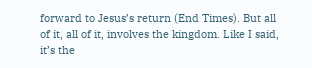forward to Jesus’s return (End Times). But all of it, all of it, involves the kingdom. Like I said, it’s the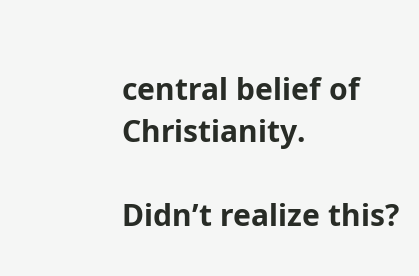central belief of Christianity.

Didn’t realize this?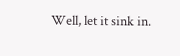Well, let it sink in.